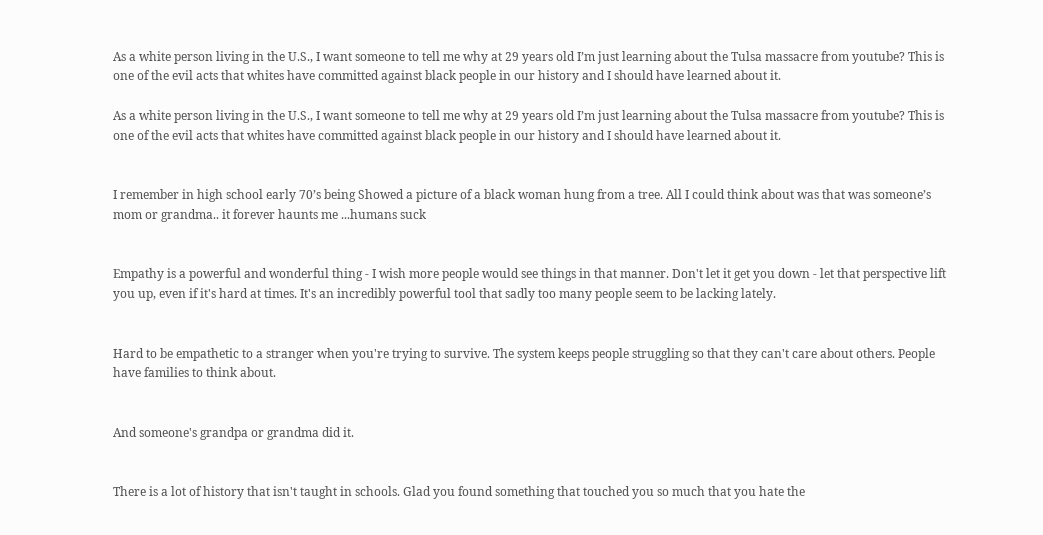As a white person living in the U.S., I want someone to tell me why at 29 years old I’m just learning about the Tulsa massacre from youtube? This is one of the evil acts that whites have committed against black people in our history and I should have learned about it.

As a white person living in the U.S., I want someone to tell me why at 29 years old I’m just learning about the Tulsa massacre from youtube? This is one of the evil acts that whites have committed against black people in our history and I should have learned about it.


I remember in high school early 70’s being Showed a picture of a black woman hung from a tree. All I could think about was that was someone’s mom or grandma.. it forever haunts me ...humans suck


Empathy is a powerful and wonderful thing - I wish more people would see things in that manner. Don't let it get you down - let that perspective lift you up, even if it's hard at times. It's an incredibly powerful tool that sadly too many people seem to be lacking lately.


Hard to be empathetic to a stranger when you're trying to survive. The system keeps people struggling so that they can't care about others. People have families to think about.


And someone's grandpa or grandma did it.


There is a lot of history that isn't taught in schools. Glad you found something that touched you so much that you hate the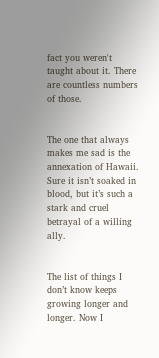fact you weren't taught about it. There are countless numbers of those.


The one that always makes me sad is the annexation of Hawaii. Sure it isn’t soaked in blood, but it’s such a stark and cruel betrayal of a willing ally.


The list of things I don’t know keeps growing longer and longer. Now I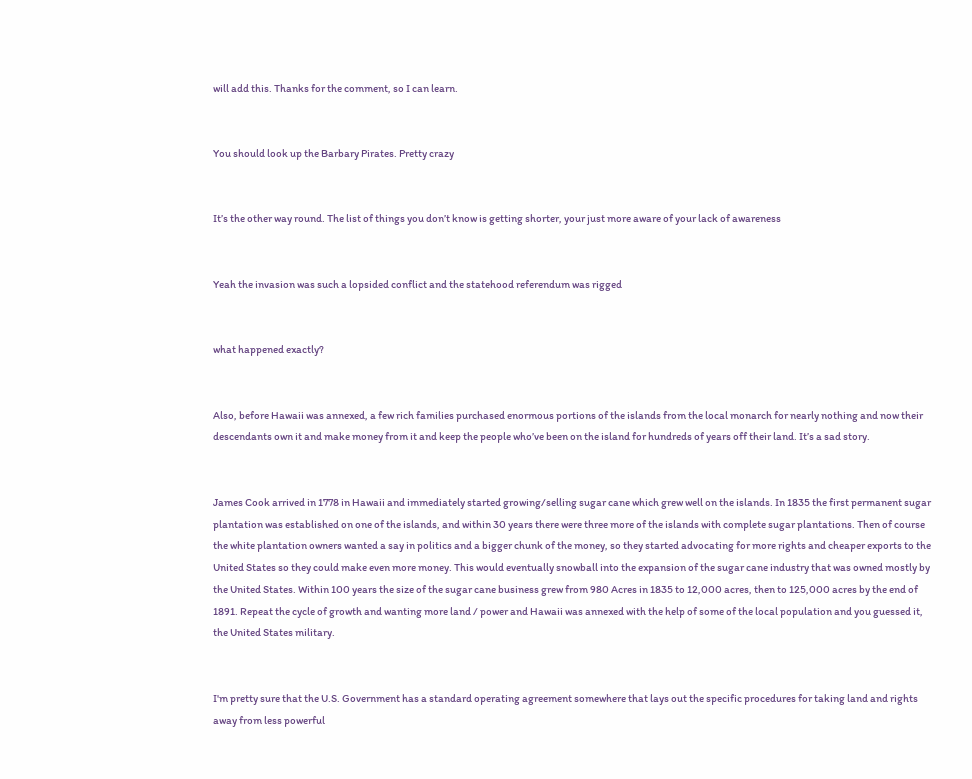will add this. Thanks for the comment, so I can learn.


You should look up the Barbary Pirates. Pretty crazy


It’s the other way round. The list of things you don’t know is getting shorter, your just more aware of your lack of awareness


Yeah the invasion was such a lopsided conflict and the statehood referendum was rigged


what happened exactly?


Also, before Hawaii was annexed, a few rich families purchased enormous portions of the islands from the local monarch for nearly nothing and now their descendants own it and make money from it and keep the people who’ve been on the island for hundreds of years off their land. It’s a sad story.


James Cook arrived in 1778 in Hawaii and immediately started growing/selling sugar cane which grew well on the islands. In 1835 the first permanent sugar plantation was established on one of the islands, and within 30 years there were three more of the islands with complete sugar plantations. Then of course the white plantation owners wanted a say in politics and a bigger chunk of the money, so they started advocating for more rights and cheaper exports to the United States so they could make even more money. This would eventually snowball into the expansion of the sugar cane industry that was owned mostly by the United States. Within 100 years the size of the sugar cane business grew from 980 Acres in 1835 to 12,000 acres, then to 125,000 acres by the end of 1891. Repeat the cycle of growth and wanting more land / power and Hawaii was annexed with the help of some of the local population and you guessed it, the United States military.


I'm pretty sure that the U.S. Government has a standard operating agreement somewhere that lays out the specific procedures for taking land and rights away from less powerful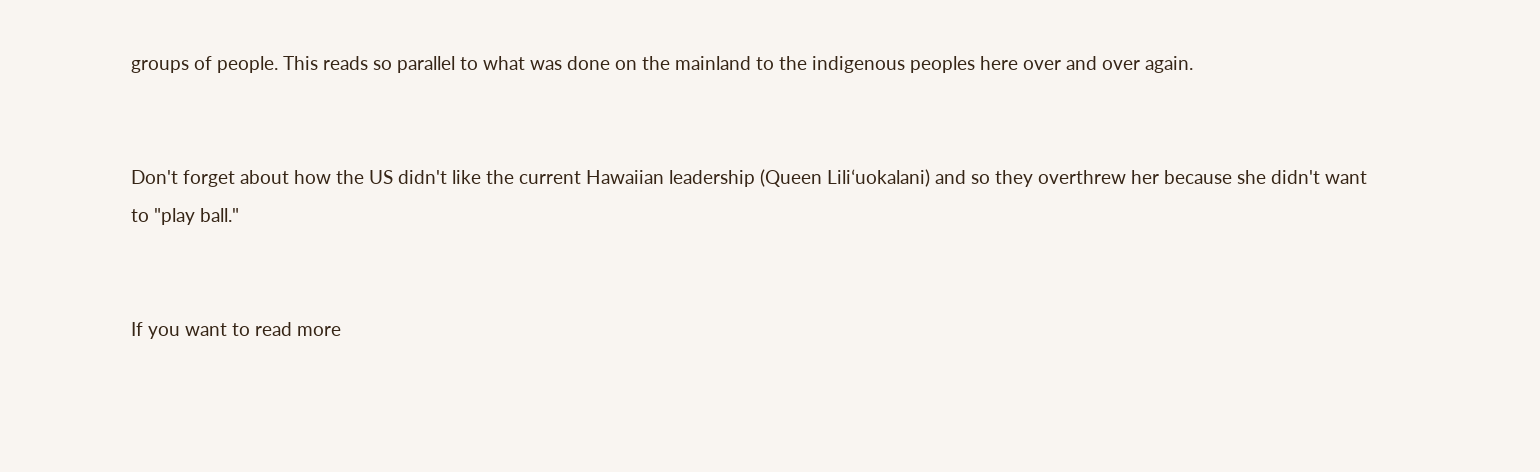groups of people. This reads so parallel to what was done on the mainland to the indigenous peoples here over and over again.


Don't forget about how the US didn't like the current Hawaiian leadership (Queen Liliʻuokalani) and so they overthrew her because she didn't want to "play ball."


If you want to read more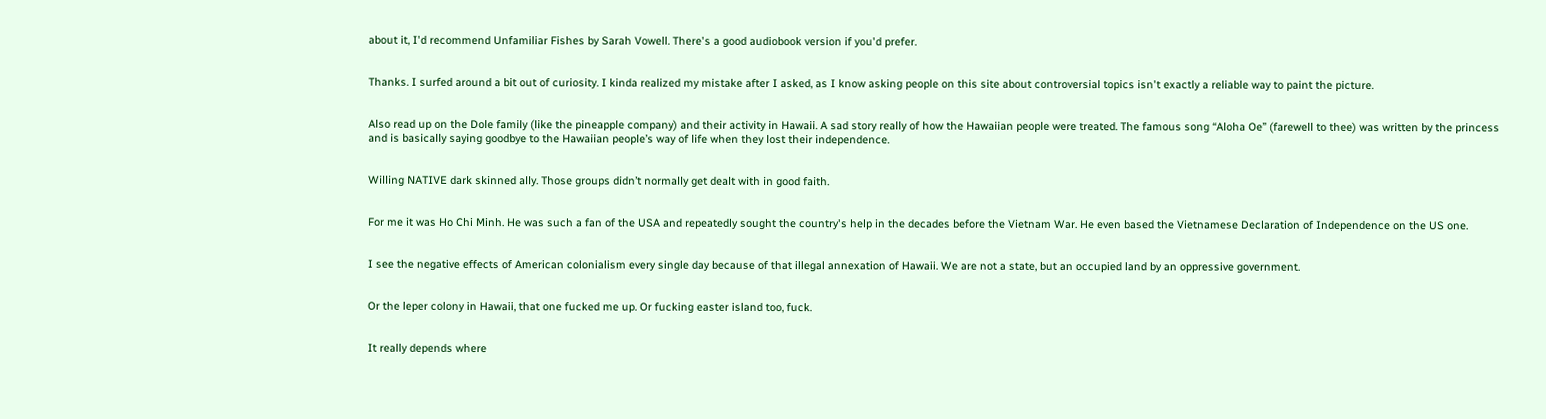about it, I'd recommend Unfamiliar Fishes by Sarah Vowell. There's a good audiobook version if you'd prefer.


Thanks. I surfed around a bit out of curiosity. I kinda realized my mistake after I asked, as I know asking people on this site about controversial topics isn't exactly a reliable way to paint the picture.


Also read up on the Dole family (like the pineapple company) and their activity in Hawaii. A sad story really of how the Hawaiian people were treated. The famous song “Aloha Oe” (farewell to thee) was written by the princess and is basically saying goodbye to the Hawaiian people’s way of life when they lost their independence.


Willing NATIVE dark skinned ally. Those groups didn’t normally get dealt with in good faith.


For me it was Ho Chi Minh. He was such a fan of the USA and repeatedly sought the country's help in the decades before the Vietnam War. He even based the Vietnamese Declaration of Independence on the US one.


I see the negative effects of American colonialism every single day because of that illegal annexation of Hawaii. We are not a state, but an occupied land by an oppressive government.


Or the leper colony in Hawaii, that one fucked me up. Or fucking easter island too, fuck.


It really depends where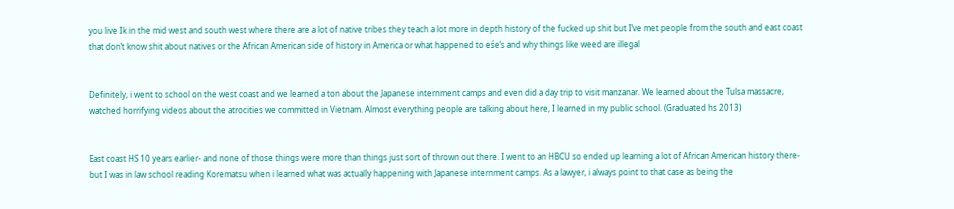you live Ik in the mid west and south west where there are a lot of native tribes they teach a lot more in depth history of the fucked up shit but I’ve met people from the south and east coast that don’t know shit about natives or the African American side of history in America or what happened to eśe’s and why things like weed are illegal


Definitely, i went to school on the west coast and we learned a ton about the Japanese internment camps and even did a day trip to visit manzanar. We learned about the Tulsa massacre, watched horrifying videos about the atrocities we committed in Vietnam. Almost everything people are talking about here, I learned in my public school. (Graduated hs 2013)


East coast HS 10 years earlier- and none of those things were more than things just sort of thrown out there. I went to an HBCU so ended up learning a lot of African American history there- but I was in law school reading Korematsu when i learned what was actually happening with Japanese internment camps. As a lawyer, i always point to that case as being the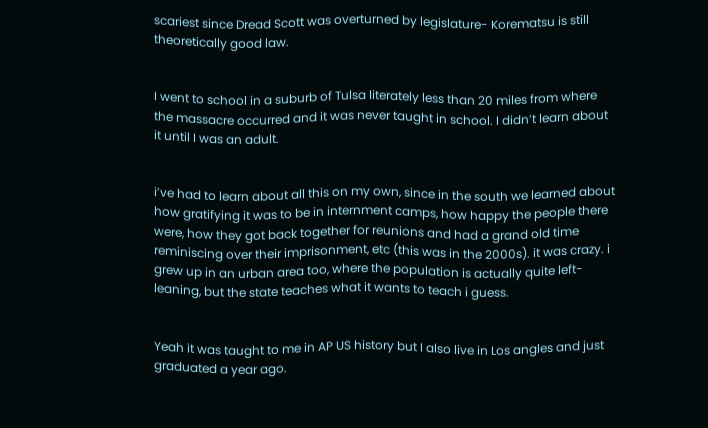scariest since Dread Scott was overturned by legislature- Korematsu is still theoretically good law.


I went to school in a suburb of Tulsa literately less than 20 miles from where the massacre occurred and it was never taught in school. I didn’t learn about it until I was an adult.


i’ve had to learn about all this on my own, since in the south we learned about how gratifying it was to be in internment camps, how happy the people there were, how they got back together for reunions and had a grand old time reminiscing over their imprisonment, etc (this was in the 2000s). it was crazy. i grew up in an urban area too, where the population is actually quite left-leaning, but the state teaches what it wants to teach i guess.


Yeah it was taught to me in AP US history but I also live in Los angles and just graduated a year ago.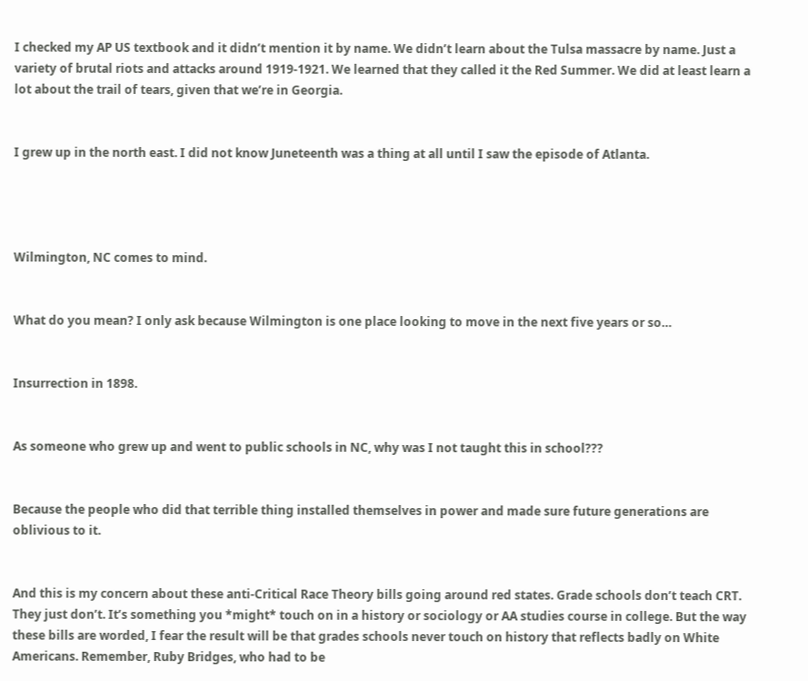I checked my AP US textbook and it didn’t mention it by name. We didn’t learn about the Tulsa massacre by name. Just a variety of brutal riots and attacks around 1919-1921. We learned that they called it the Red Summer. We did at least learn a lot about the trail of tears, given that we’re in Georgia.


I grew up in the north east. I did not know Juneteenth was a thing at all until I saw the episode of Atlanta.




Wilmington, NC comes to mind.


What do you mean? I only ask because Wilmington is one place looking to move in the next five years or so…


Insurrection in 1898.


As someone who grew up and went to public schools in NC, why was I not taught this in school???


Because the people who did that terrible thing installed themselves in power and made sure future generations are oblivious to it.


And this is my concern about these anti-Critical Race Theory bills going around red states. Grade schools don’t teach CRT. They just don’t. It’s something you *might* touch on in a history or sociology or AA studies course in college. But the way these bills are worded, I fear the result will be that grades schools never touch on history that reflects badly on White Americans. Remember, Ruby Bridges, who had to be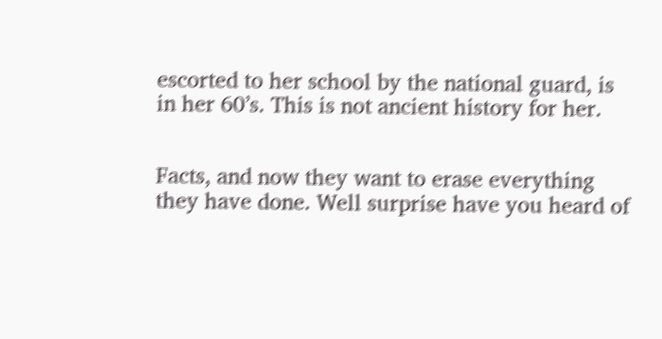escorted to her school by the national guard, is in her 60’s. This is not ancient history for her.


Facts, and now they want to erase everything they have done. Well surprise have you heard of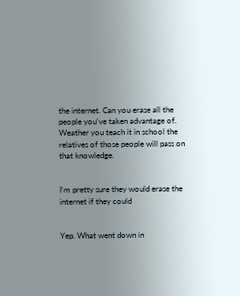the internet. Can you erase all the people you've taken advantage of. Weather you teach it in school the relatives of those people will pass on that knowledge.


I'm pretty sure they would erase the internet if they could


Yep. What went down in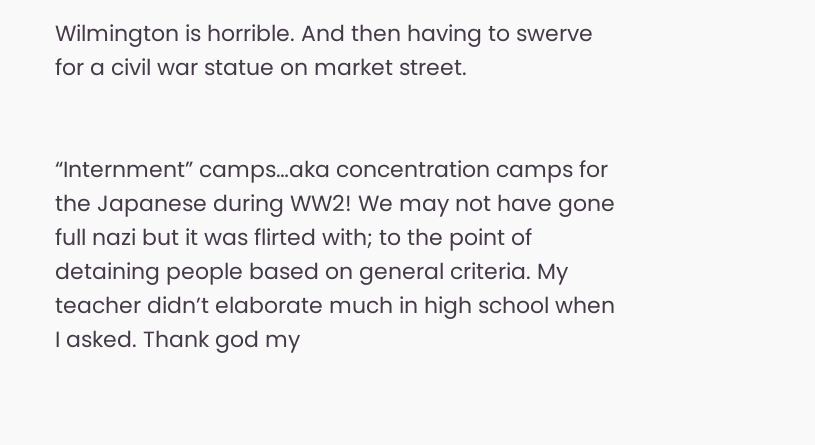Wilmington is horrible. And then having to swerve for a civil war statue on market street.


“Internment” camps…aka concentration camps for the Japanese during WW2! We may not have gone full nazi but it was flirted with; to the point of detaining people based on general criteria. My teacher didn’t elaborate much in high school when I asked. Thank god my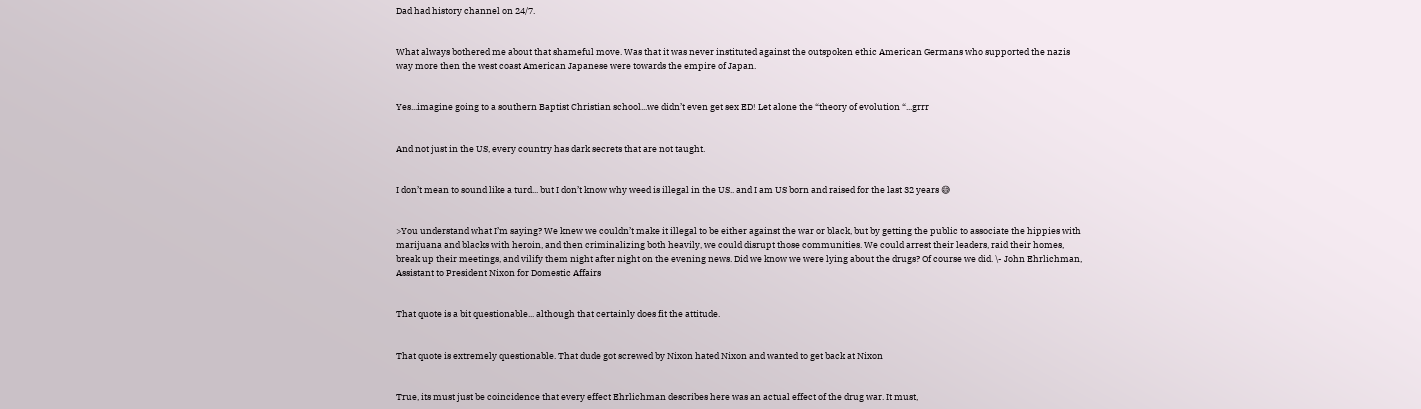Dad had history channel on 24/7.


What always bothered me about that shameful move. Was that it was never instituted against the outspoken ethic American Germans who supported the nazis way more then the west coast American Japanese were towards the empire of Japan.


Yes...imagine going to a southern Baptist Christian school...we didn’t even get sex ED! Let alone the “theory of evolution “...grrr


And not just in the US, every country has dark secrets that are not taught.


I don’t mean to sound like a turd... but I don’t know why weed is illegal in the US.. and I am US born and raised for the last 32 years 😅


>You understand what I’m saying? We knew we couldn’t make it illegal to be either against the war or black, but by getting the public to associate the hippies with marijuana and blacks with heroin, and then criminalizing both heavily, we could disrupt those communities. We could arrest their leaders, raid their homes, break up their meetings, and vilify them night after night on the evening news. Did we know we were lying about the drugs? Of course we did. \- John Ehrlichman, Assistant to President Nixon for Domestic Affairs


That quote is a bit questionable... although that certainly does fit the attitude.


That quote is extremely questionable. That dude got screwed by Nixon hated Nixon and wanted to get back at Nixon


True, its must just be coincidence that every effect Ehrlichman describes here was an actual effect of the drug war. It must,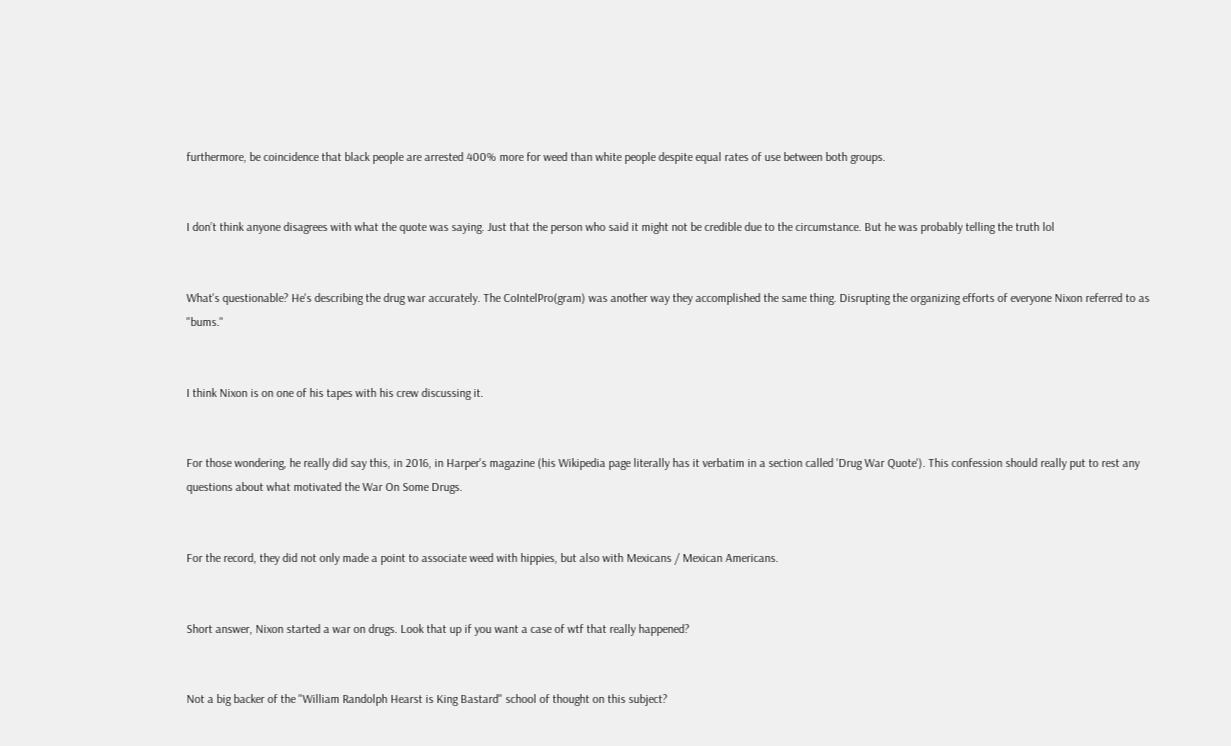furthermore, be coincidence that black people are arrested 400% more for weed than white people despite equal rates of use between both groups.


I don’t think anyone disagrees with what the quote was saying. Just that the person who said it might not be credible due to the circumstance. But he was probably telling the truth lol


What's questionable? He's describing the drug war accurately. The CoIntelPro(gram) was another way they accomplished the same thing. Disrupting the organizing efforts of everyone Nixon referred to as "bums."


I think Nixon is on one of his tapes with his crew discussing it.


For those wondering, he really did say this, in 2016, in Harper's magazine (his Wikipedia page literally has it verbatim in a section called 'Drug War Quote'). This confession should really put to rest any questions about what motivated the War On Some Drugs.


For the record, they did not only made a point to associate weed with hippies, but also with Mexicans / Mexican Americans.


Short answer, Nixon started a war on drugs. Look that up if you want a case of wtf that really happened?


Not a big backer of the "William Randolph Hearst is King Bastard" school of thought on this subject?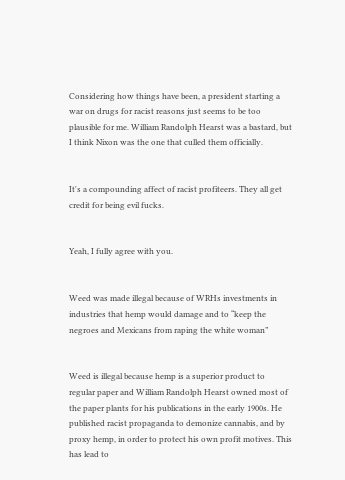Considering how things have been, a president starting a war on drugs for racist reasons just seems to be too plausible for me. William Randolph Hearst was a bastard, but I think Nixon was the one that culled them officially.


It's a compounding affect of racist profiteers. They all get credit for being evil fucks.


Yeah, I fully agree with you.


Weed was made illegal because of WRHs investments in industries that hemp would damage and to “keep the negroes and Mexicans from raping the white woman”


Weed is illegal because hemp is a superior product to regular paper and William Randolph Hearst owned most of the paper plants for his publications in the early 1900s. He published racist propaganda to demonize cannabis, and by proxy hemp, in order to protect his own profit motives. This has lead to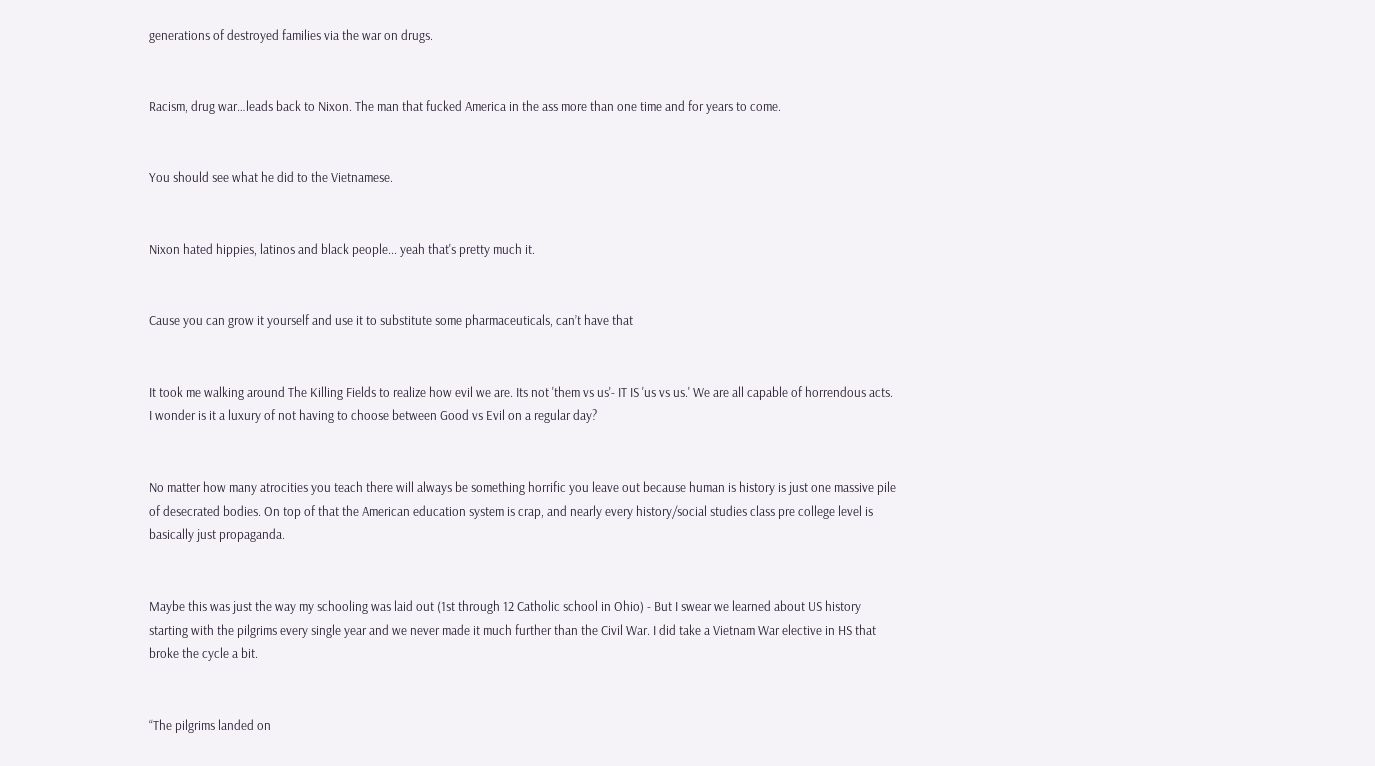generations of destroyed families via the war on drugs.


Racism, drug war…leads back to Nixon. The man that fucked America in the ass more than one time and for years to come.


You should see what he did to the Vietnamese.


Nixon hated hippies, latinos and black people... yeah that's pretty much it.


Cause you can grow it yourself and use it to substitute some pharmaceuticals, can’t have that


It took me walking around The Killing Fields to realize how evil we are. Its not 'them vs us'- IT IS 'us vs us.' We are all capable of horrendous acts. I wonder is it a luxury of not having to choose between Good vs Evil on a regular day?


No matter how many atrocities you teach there will always be something horrific you leave out because human is history is just one massive pile of desecrated bodies. On top of that the American education system is crap, and nearly every history/social studies class pre college level is basically just propaganda.


Maybe this was just the way my schooling was laid out (1st through 12 Catholic school in Ohio) - But I swear we learned about US history starting with the pilgrims every single year and we never made it much further than the Civil War. I did take a Vietnam War elective in HS that broke the cycle a bit.


“The pilgrims landed on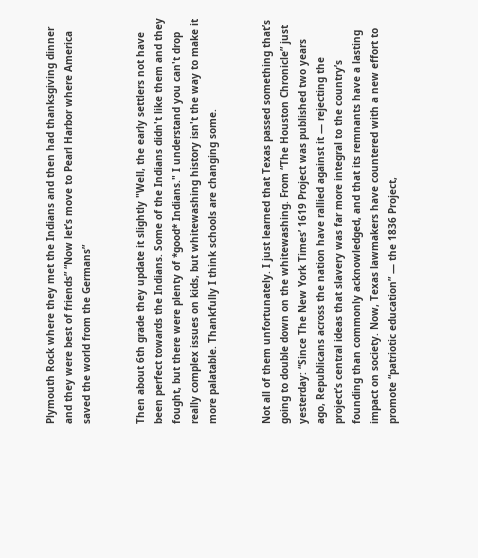Plymouth Rock where they met the Indians and then had thanksgiving dinner and they were best of friends” “Now let’s move to Pearl Harbor where America saved the world from the Germans”


Then about 6th grade they update it slightly "Well, the early settlers not have been perfect towards the Indians. Some of the Indians didn't like them and they fought, but there were plenty of *good* Indians." I understand you can't drop really complex issues on kids, but whitewashing history isn't the way to make it more palatable. Thankfully I think schools are changing some.


Not all of them unfortunately. I just learned that Texas passed something that’s going to double down on the whitewashing. From “The Houston Chronicle” just yesterday: “Since The New York Times’ 1619 Project was published two years ago, Republicans across the nation have rallied against it — rejecting the project’s central ideas that slavery was far more integral to the country’s founding than commonly acknowledged, and that its remnants have a lasting impact on society. Now, Texas lawmakers have countered with a new effort to promote “patriotic education” — the 1836 Project,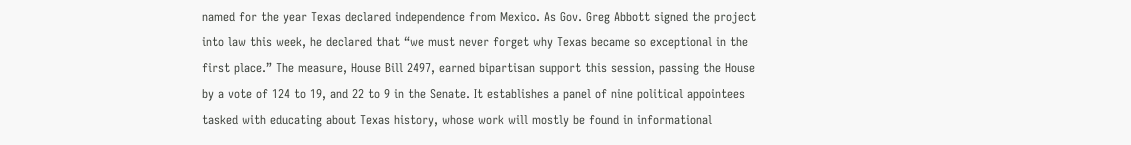named for the year Texas declared independence from Mexico. As Gov. Greg Abbott signed the project into law this week, he declared that “we must never forget why Texas became so exceptional in the first place.” The measure, House Bill 2497, earned bipartisan support this session, passing the House by a vote of 124 to 19, and 22 to 9 in the Senate. It establishes a panel of nine political appointees tasked with educating about Texas history, whose work will mostly be found in informational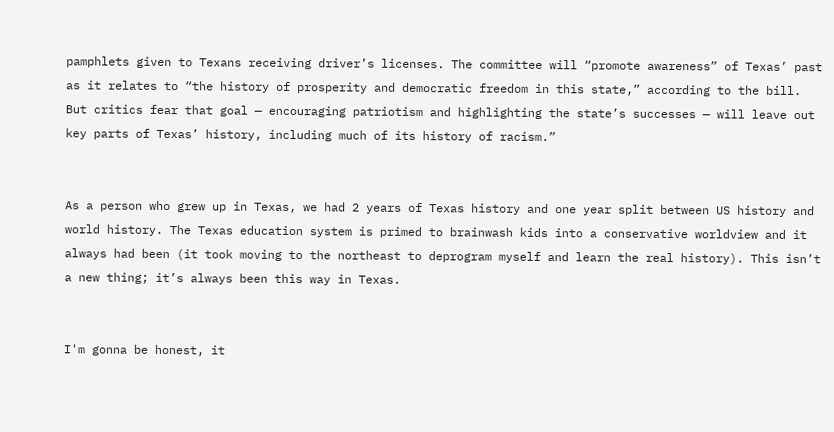pamphlets given to Texans receiving driver’s licenses. The committee will “promote awareness” of Texas’ past as it relates to “the history of prosperity and democratic freedom in this state,” according to the bill. But critics fear that goal — encouraging patriotism and highlighting the state’s successes — will leave out key parts of Texas’ history, including much of its history of racism.”


As a person who grew up in Texas, we had 2 years of Texas history and one year split between US history and world history. The Texas education system is primed to brainwash kids into a conservative worldview and it always had been (it took moving to the northeast to deprogram myself and learn the real history). This isn’t a new thing; it’s always been this way in Texas.


I'm gonna be honest, it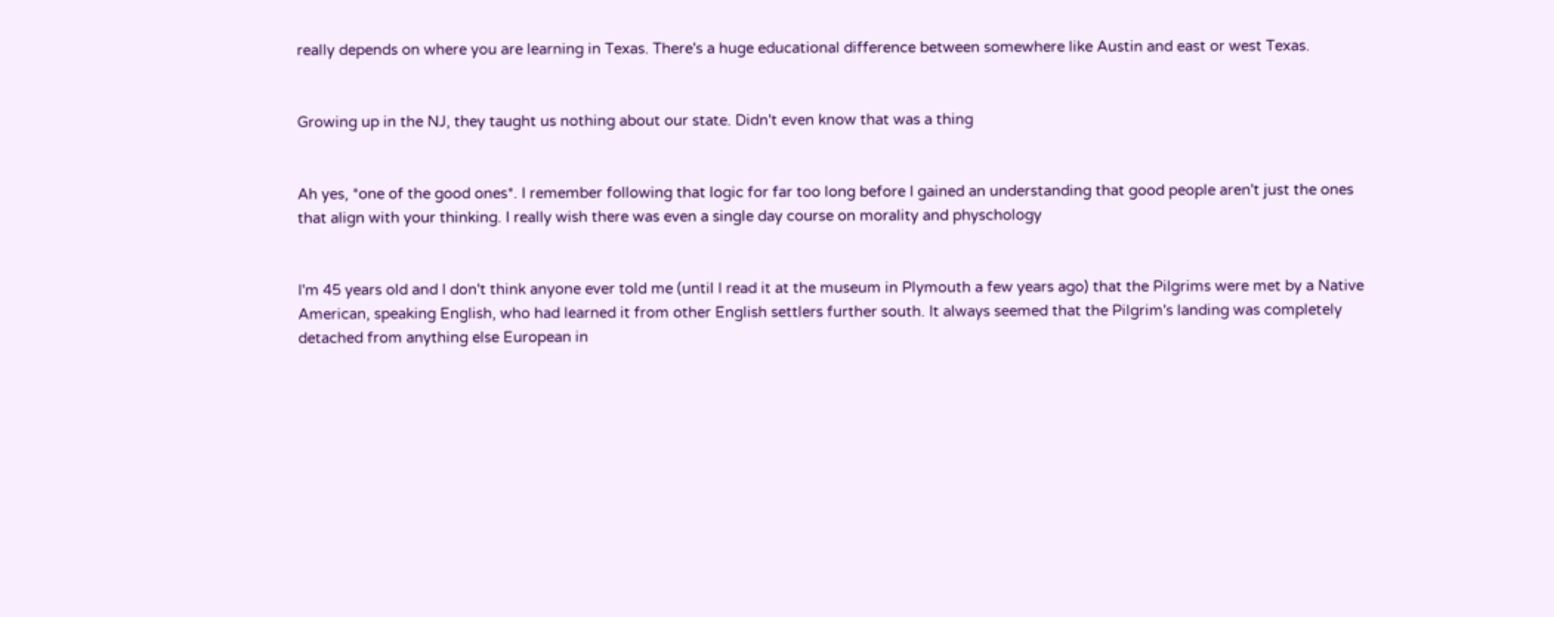really depends on where you are learning in Texas. There's a huge educational difference between somewhere like Austin and east or west Texas.


Growing up in the NJ, they taught us nothing about our state. Didn't even know that was a thing


Ah yes, *one of the good ones*. I remember following that logic for far too long before I gained an understanding that good people aren't just the ones that align with your thinking. I really wish there was even a single day course on morality and physchology


I'm 45 years old and I don't think anyone ever told me (until I read it at the museum in Plymouth a few years ago) that the Pilgrims were met by a Native American, speaking English, who had learned it from other English settlers further south. It always seemed that the Pilgrim's landing was completely detached from anything else European in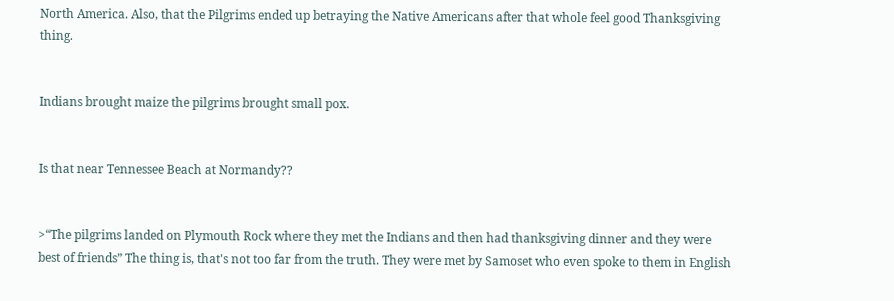North America. Also, that the Pilgrims ended up betraying the Native Americans after that whole feel good Thanksgiving thing.


Indians brought maize the pilgrims brought small pox.


Is that near Tennessee Beach at Normandy??


>“The pilgrims landed on Plymouth Rock where they met the Indians and then had thanksgiving dinner and they were best of friends” The thing is, that's not too far from the truth. They were met by Samoset who even spoke to them in English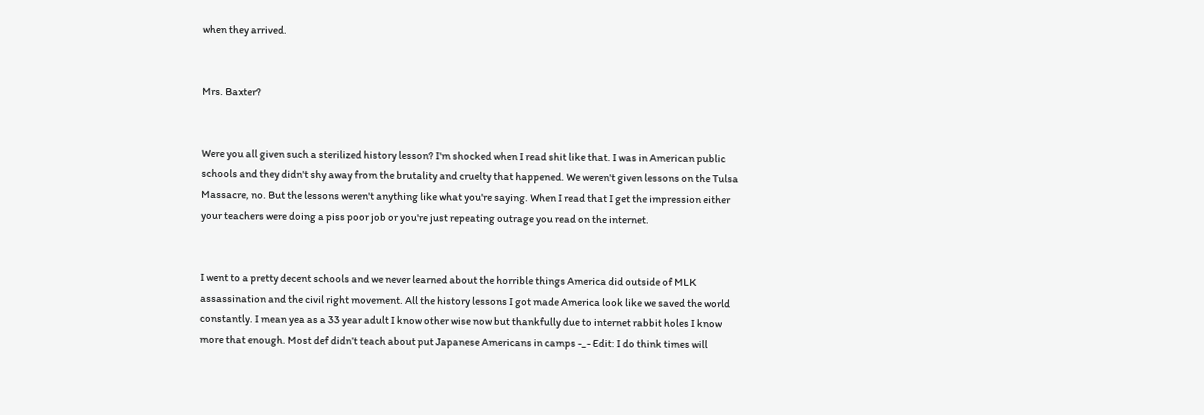when they arrived.


Mrs. Baxter?


Were you all given such a sterilized history lesson? I'm shocked when I read shit like that. I was in American public schools and they didn't shy away from the brutality and cruelty that happened. We weren't given lessons on the Tulsa Massacre, no. But the lessons weren't anything like what you're saying. When I read that I get the impression either your teachers were doing a piss poor job or you're just repeating outrage you read on the internet.


I went to a pretty decent schools and we never learned about the horrible things America did outside of MLK assassination and the civil right movement. All the history lessons I got made America look like we saved the world constantly. I mean yea as a 33 year adult I know other wise now but thankfully due to internet rabbit holes I know more that enough. Most def didn’t teach about put Japanese Americans in camps -_- Edit: I do think times will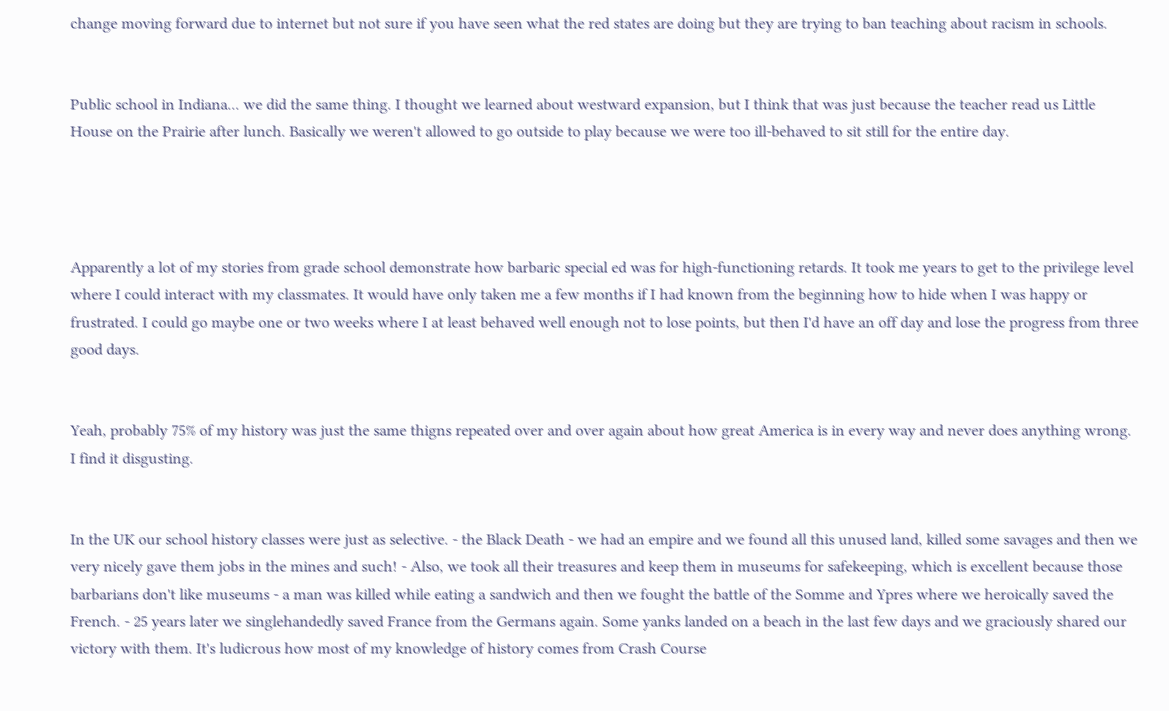change moving forward due to internet but not sure if you have seen what the red states are doing but they are trying to ban teaching about racism in schools.


Public school in Indiana... we did the same thing. I thought we learned about westward expansion, but I think that was just because the teacher read us Little House on the Prairie after lunch. Basically we weren't allowed to go outside to play because we were too ill-behaved to sit still for the entire day.




Apparently a lot of my stories from grade school demonstrate how barbaric special ed was for high-functioning retards. It took me years to get to the privilege level where I could interact with my classmates. It would have only taken me a few months if I had known from the beginning how to hide when I was happy or frustrated. I could go maybe one or two weeks where I at least behaved well enough not to lose points, but then I'd have an off day and lose the progress from three good days.


Yeah, probably 75% of my history was just the same thigns repeated over and over again about how great America is in every way and never does anything wrong. I find it disgusting.


In the UK our school history classes were just as selective. - the Black Death - we had an empire and we found all this unused land, killed some savages and then we very nicely gave them jobs in the mines and such! - Also, we took all their treasures and keep them in museums for safekeeping, which is excellent because those barbarians don't like museums - a man was killed while eating a sandwich and then we fought the battle of the Somme and Ypres where we heroically saved the French. - 25 years later we singlehandedly saved France from the Germans again. Some yanks landed on a beach in the last few days and we graciously shared our victory with them. It's ludicrous how most of my knowledge of history comes from Crash Course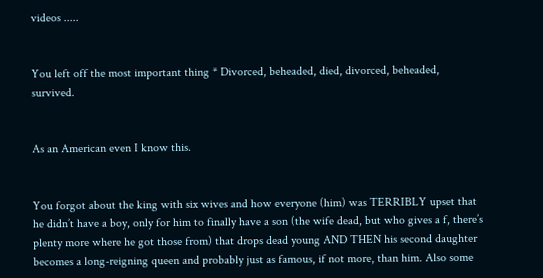videos .....


You left off the most important thing * Divorced, beheaded, died, divorced, beheaded, survived.


As an American even I know this.


You forgot about the king with six wives and how everyone (him) was TERRIBLY upset that he didn’t have a boy, only for him to finally have a son (the wife dead, but who gives a f, there’s plenty more where he got those from) that drops dead young AND THEN his second daughter becomes a long-reigning queen and probably just as famous, if not more, than him. Also some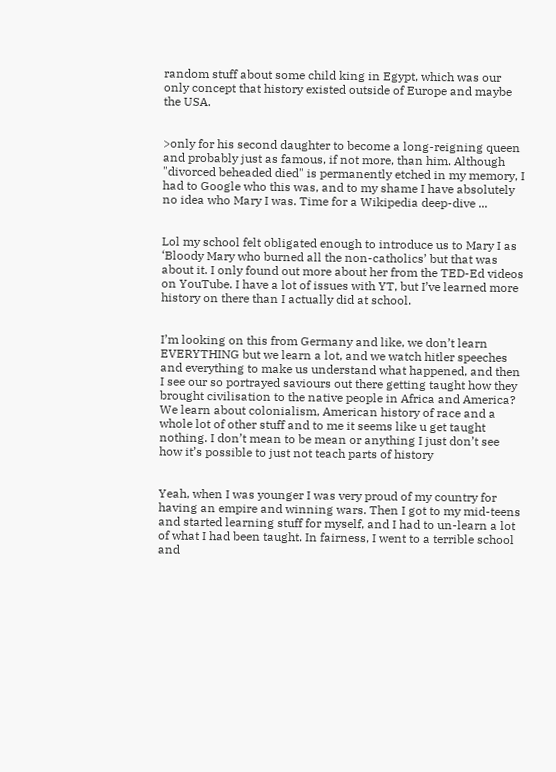random stuff about some child king in Egypt, which was our only concept that history existed outside of Europe and maybe the USA.


>only for his second daughter to become a long-reigning queen and probably just as famous, if not more, than him. Although "divorced beheaded died" is permanently etched in my memory, I had to Google who this was, and to my shame I have absolutely no idea who Mary I was. Time for a Wikipedia deep-dive ...


Lol my school felt obligated enough to introduce us to Mary I as ‘Bloody Mary who burned all the non-catholics’ but that was about it. I only found out more about her from the TED-Ed videos on YouTube. I have a lot of issues with YT, but I’ve learned more history on there than I actually did at school.


I’m looking on this from Germany and like, we don’t learn EVERYTHING but we learn a lot, and we watch hitler speeches and everything to make us understand what happened, and then I see our so portrayed saviours out there getting taught how they brought civilisation to the native people in Africa and America? We learn about colonialism, American history of race and a whole lot of other stuff and to me it seems like u get taught nothing. I don’t mean to be mean or anything I just don’t see how it’s possible to just not teach parts of history


Yeah, when I was younger I was very proud of my country for having an empire and winning wars. Then I got to my mid-teens and started learning stuff for myself, and I had to un-learn a lot of what I had been taught. In fairness, I went to a terrible school and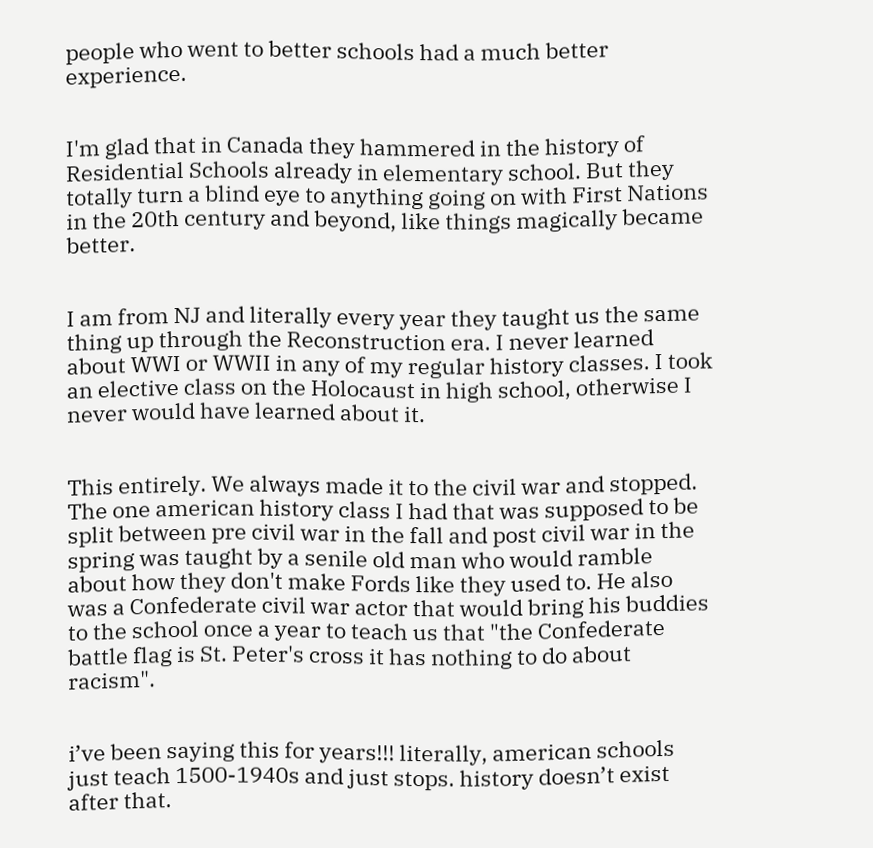people who went to better schools had a much better experience.


I'm glad that in Canada they hammered in the history of Residential Schools already in elementary school. But they totally turn a blind eye to anything going on with First Nations in the 20th century and beyond, like things magically became better.


I am from NJ and literally every year they taught us the same thing up through the Reconstruction era. I never learned about WWI or WWII in any of my regular history classes. I took an elective class on the Holocaust in high school, otherwise I never would have learned about it.


This entirely. We always made it to the civil war and stopped. The one american history class I had that was supposed to be split between pre civil war in the fall and post civil war in the spring was taught by a senile old man who would ramble about how they don't make Fords like they used to. He also was a Confederate civil war actor that would bring his buddies to the school once a year to teach us that "the Confederate battle flag is St. Peter's cross it has nothing to do about racism".


i’ve been saying this for years!!! literally, american schools just teach 1500-1940s and just stops. history doesn’t exist after that.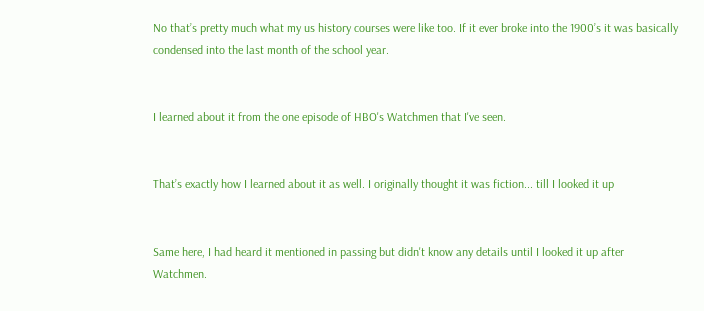No that’s pretty much what my us history courses were like too. If it ever broke into the 1900’s it was basically condensed into the last month of the school year.


I learned about it from the one episode of HBO's Watchmen that I've seen.


That’s exactly how I learned about it as well. I originally thought it was fiction... till I looked it up


Same here, I had heard it mentioned in passing but didn't know any details until I looked it up after Watchmen.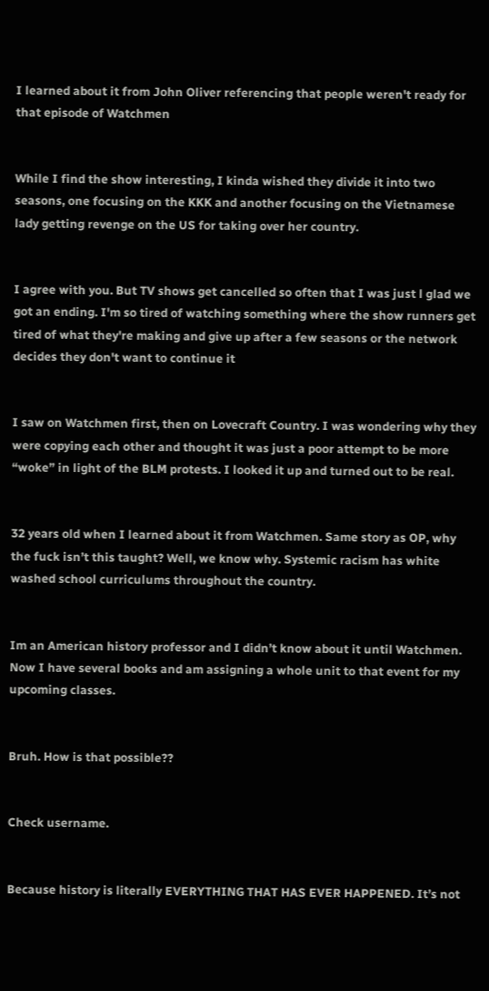I learned about it from John Oliver referencing that people weren't ready for that episode of Watchmen


While I find the show interesting, I kinda wished they divide it into two seasons, one focusing on the KKK and another focusing on the Vietnamese lady getting revenge on the US for taking over her country.


I agree with you. But TV shows get cancelled so often that I was just l glad we got an ending. I'm so tired of watching something where the show runners get tired of what they're making and give up after a few seasons or the network decides they don't want to continue it


I saw on Watchmen first, then on Lovecraft Country. I was wondering why they were copying each other and thought it was just a poor attempt to be more “woke” in light of the BLM protests. I looked it up and turned out to be real.


32 years old when I learned about it from Watchmen. Same story as OP, why the fuck isn’t this taught? Well, we know why. Systemic racism has white washed school curriculums throughout the country.


Im an American history professor and I didn’t know about it until Watchmen. Now I have several books and am assigning a whole unit to that event for my upcoming classes.


Bruh. How is that possible??


Check username.


Because history is literally EVERYTHING THAT HAS EVER HAPPENED. It’s not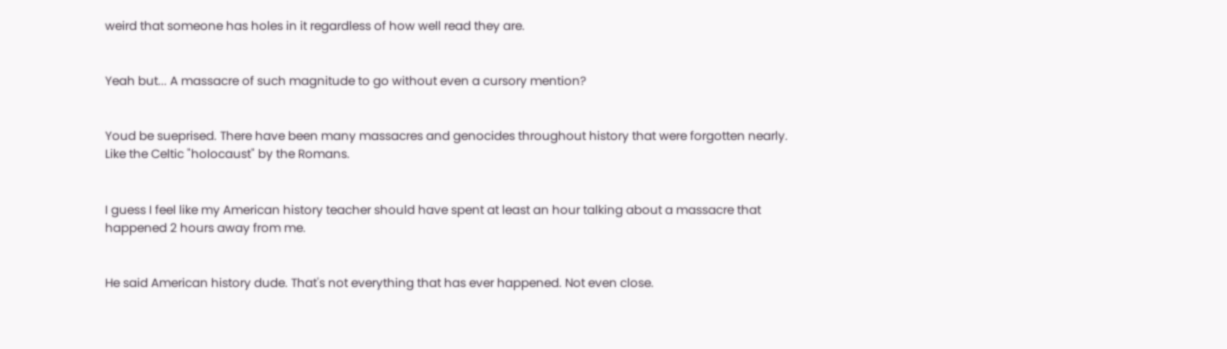weird that someone has holes in it regardless of how well read they are.


Yeah but... A massacre of such magnitude to go without even a cursory mention?


Youd be sueprised. There have been many massacres and genocides throughout history that were forgotten nearly. Like the Celtic "holocaust" by the Romans.


I guess I feel like my American history teacher should have spent at least an hour talking about a massacre that happened 2 hours away from me.


He said American history dude. That's not everything that has ever happened. Not even close.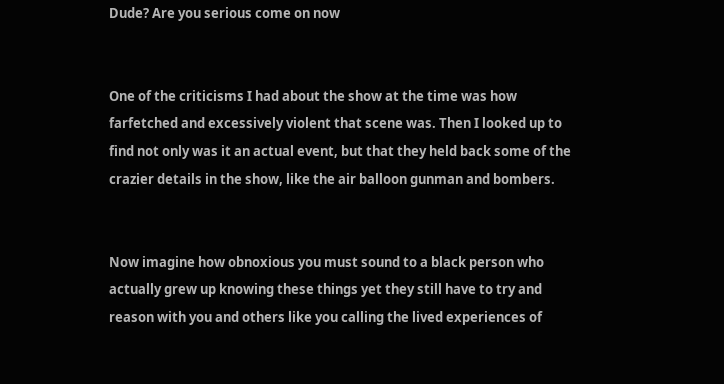Dude? Are you serious come on now


One of the criticisms I had about the show at the time was how farfetched and excessively violent that scene was. Then I looked up to find not only was it an actual event, but that they held back some of the crazier details in the show, like the air balloon gunman and bombers.


Now imagine how obnoxious you must sound to a black person who actually grew up knowing these things yet they still have to try and reason with you and others like you calling the lived experiences of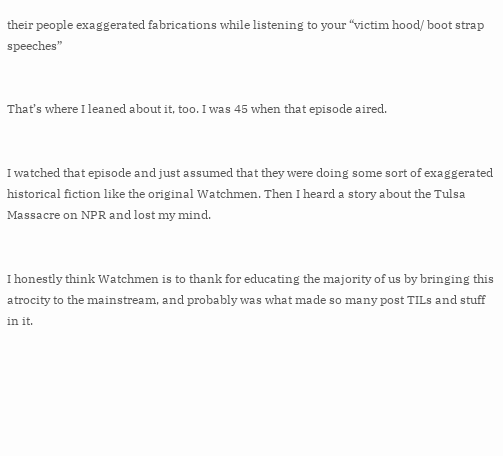their people exaggerated fabrications while listening to your “victim hood/ boot strap speeches”


That’s where I leaned about it, too. I was 45 when that episode aired.


I watched that episode and just assumed that they were doing some sort of exaggerated historical fiction like the original Watchmen. Then I heard a story about the Tulsa Massacre on NPR and lost my mind.


I honestly think Watchmen is to thank for educating the majority of us by bringing this atrocity to the mainstream, and probably was what made so many post TILs and stuff in it.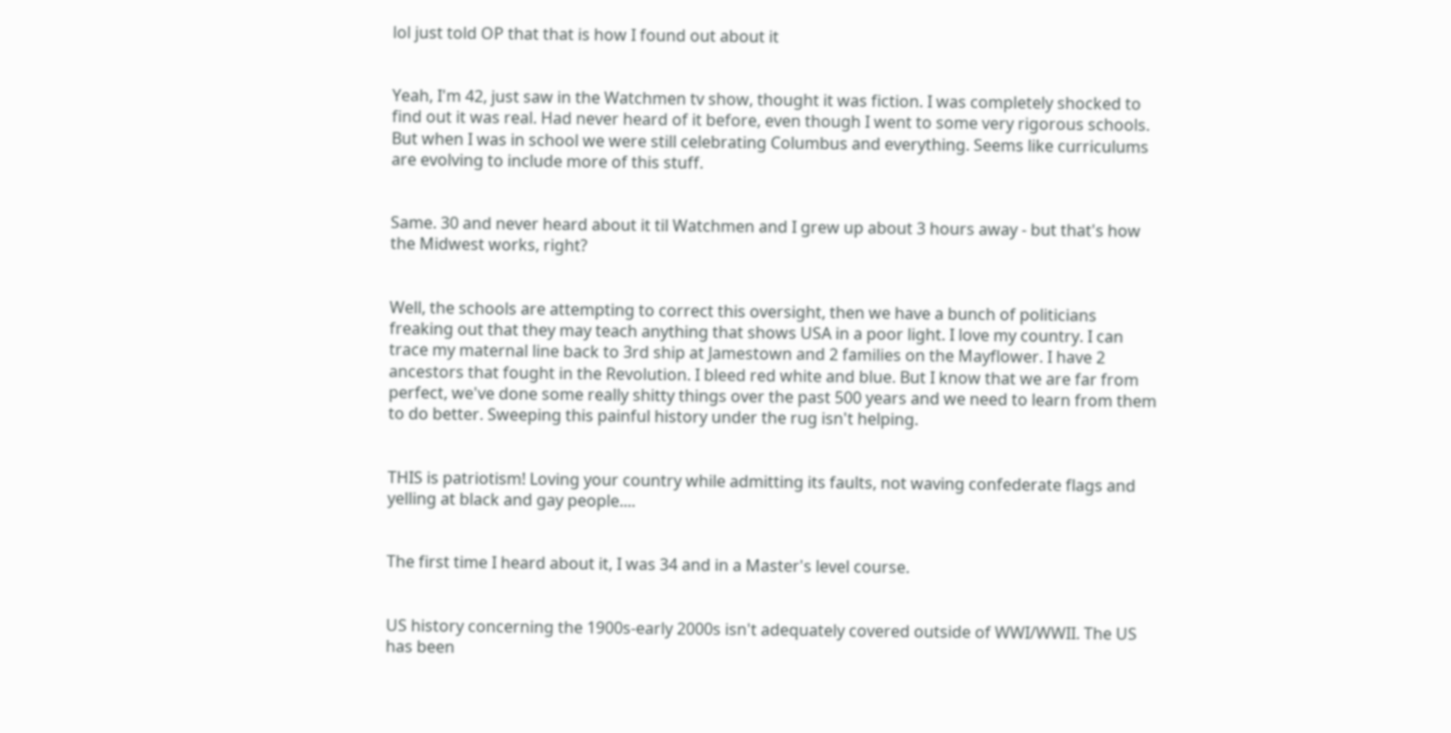lol just told OP that that is how I found out about it


Yeah, I'm 42, just saw in the Watchmen tv show, thought it was fiction. I was completely shocked to find out it was real. Had never heard of it before, even though I went to some very rigorous schools. But when I was in school we were still celebrating Columbus and everything. Seems like curriculums are evolving to include more of this stuff.


Same. 30 and never heard about it til Watchmen and I grew up about 3 hours away - but that's how the Midwest works, right?


Well, the schools are attempting to correct this oversight, then we have a bunch of politicians freaking out that they may teach anything that shows USA in a poor light. I love my country. I can trace my maternal line back to 3rd ship at Jamestown and 2 families on the Mayflower. I have 2 ancestors that fought in the Revolution. I bleed red white and blue. But I know that we are far from perfect, we've done some really shitty things over the past 500 years and we need to learn from them to do better. Sweeping this painful history under the rug isn't helping.


THIS is patriotism! Loving your country while admitting its faults, not waving confederate flags and yelling at black and gay people....


The first time I heard about it, I was 34 and in a Master's level course.


US history concerning the 1900s-early 2000s isn't adequately covered outside of WWI/WWII. The US has been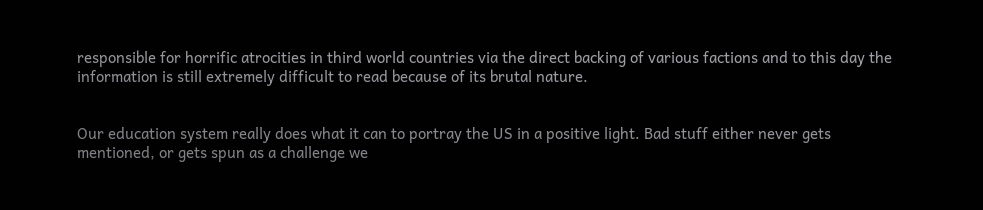responsible for horrific atrocities in third world countries via the direct backing of various factions and to this day the information is still extremely difficult to read because of its brutal nature.


Our education system really does what it can to portray the US in a positive light. Bad stuff either never gets mentioned, or gets spun as a challenge we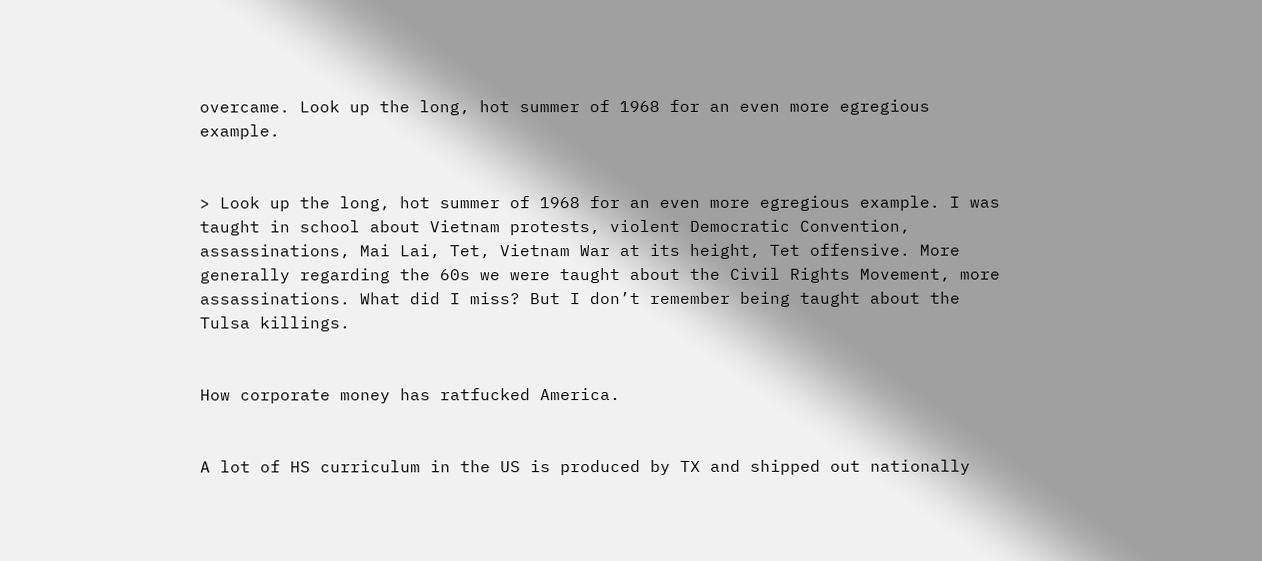overcame. Look up the long, hot summer of 1968 for an even more egregious example.


> Look up the long, hot summer of 1968 for an even more egregious example. I was taught in school about Vietnam protests, violent Democratic Convention, assassinations, Mai Lai, Tet, Vietnam War at its height, Tet offensive. More generally regarding the 60s we were taught about the Civil Rights Movement, more assassinations. What did I miss? But I don’t remember being taught about the Tulsa killings.


How corporate money has ratfucked America.


A lot of HS curriculum in the US is produced by TX and shipped out nationally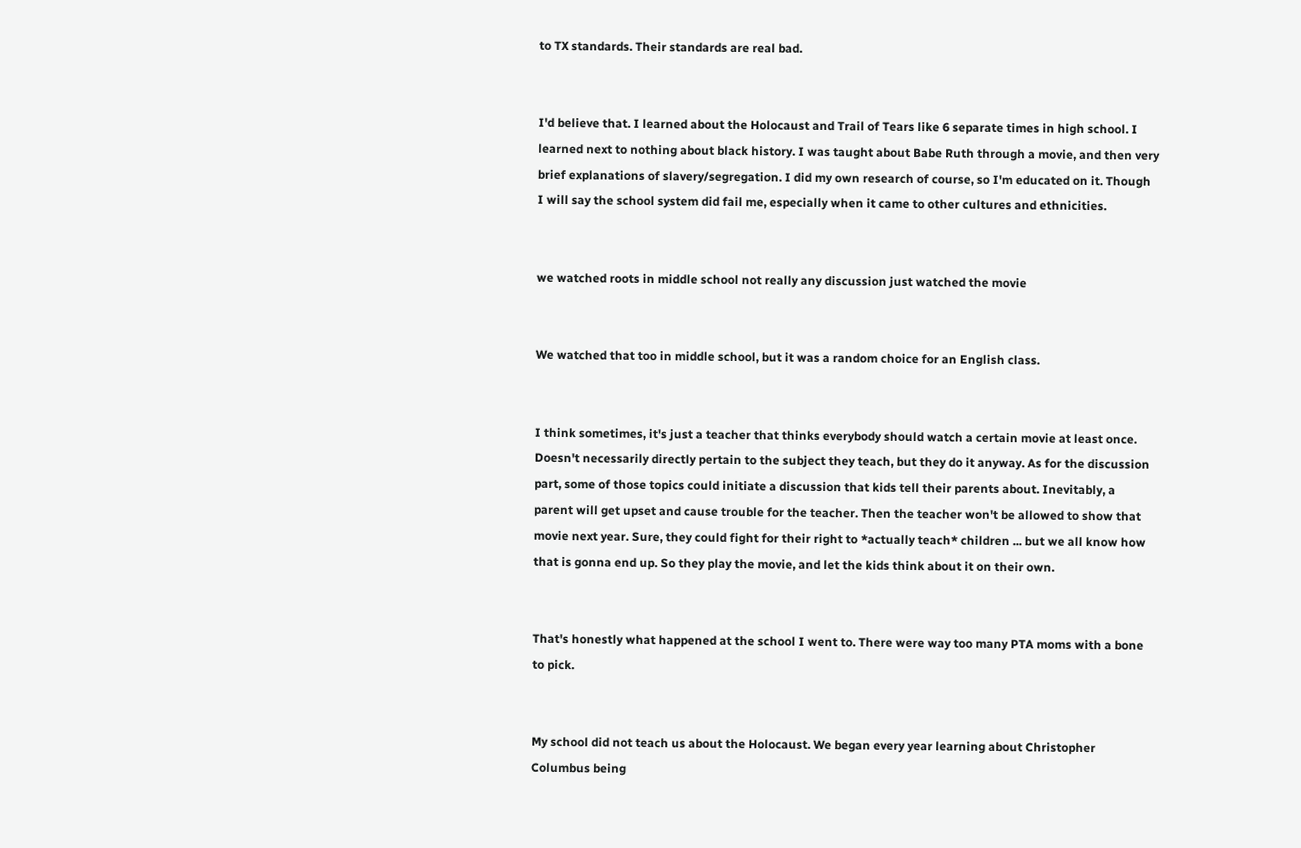to TX standards. Their standards are real bad.


I'd believe that. I learned about the Holocaust and Trail of Tears like 6 separate times in high school. I learned next to nothing about black history. I was taught about Babe Ruth through a movie, and then very brief explanations of slavery/segregation. I did my own research of course, so I'm educated on it. Though I will say the school system did fail me, especially when it came to other cultures and ethnicities.


we watched roots in middle school not really any discussion just watched the movie


We watched that too in middle school, but it was a random choice for an English class.


I think sometimes, it's just a teacher that thinks everybody should watch a certain movie at least once. Doesn't necessarily directly pertain to the subject they teach, but they do it anyway. As for the discussion part, some of those topics could initiate a discussion that kids tell their parents about. Inevitably, a parent will get upset and cause trouble for the teacher. Then the teacher won't be allowed to show that movie next year. Sure, they could fight for their right to *actually teach* children ... but we all know how that is gonna end up. So they play the movie, and let the kids think about it on their own.


That's honestly what happened at the school I went to. There were way too many PTA moms with a bone to pick.


My school did not teach us about the Holocaust. We began every year learning about Christopher Columbus being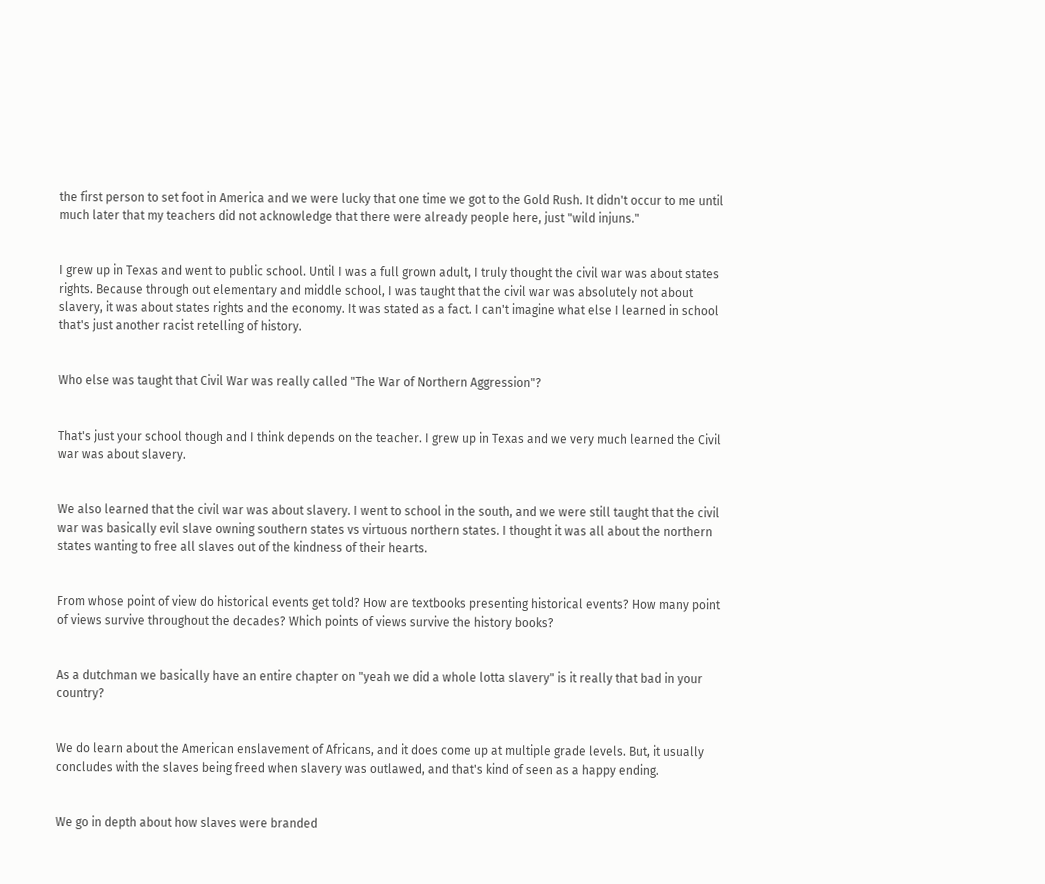the first person to set foot in America and we were lucky that one time we got to the Gold Rush. It didn't occur to me until much later that my teachers did not acknowledge that there were already people here, just "wild injuns."


I grew up in Texas and went to public school. Until I was a full grown adult, I truly thought the civil war was about states rights. Because through out elementary and middle school, I was taught that the civil war was absolutely not about slavery, it was about states rights and the economy. It was stated as a fact. I can't imagine what else I learned in school that's just another racist retelling of history.


Who else was taught that Civil War was really called "The War of Northern Aggression"?


That's just your school though and I think depends on the teacher. I grew up in Texas and we very much learned the Civil war was about slavery.


We also learned that the civil war was about slavery. I went to school in the south, and we were still taught that the civil war was basically evil slave owning southern states vs virtuous northern states. I thought it was all about the northern states wanting to free all slaves out of the kindness of their hearts.


From whose point of view do historical events get told? How are textbooks presenting historical events? How many point of views survive throughout the decades? Which points of views survive the history books?


As a dutchman we basically have an entire chapter on "yeah we did a whole lotta slavery" is it really that bad in your country?


We do learn about the American enslavement of Africans, and it does come up at multiple grade levels. But, it usually concludes with the slaves being freed when slavery was outlawed, and that's kind of seen as a happy ending.


We go in depth about how slaves were branded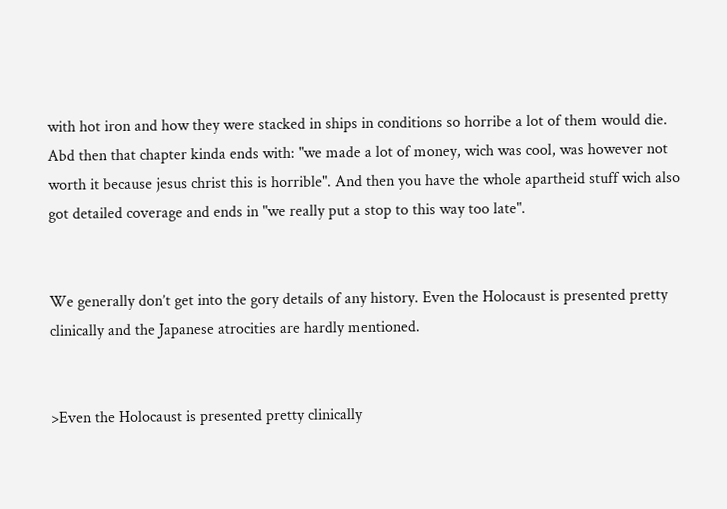with hot iron and how they were stacked in ships in conditions so horribe a lot of them would die. Abd then that chapter kinda ends with: "we made a lot of money, wich was cool, was however not worth it because jesus christ this is horrible". And then you have the whole apartheid stuff wich also got detailed coverage and ends in "we really put a stop to this way too late".


We generally don’t get into the gory details of any history. Even the Holocaust is presented pretty clinically and the Japanese atrocities are hardly mentioned.


>Even the Holocaust is presented pretty clinically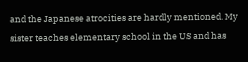and the Japanese atrocities are hardly mentioned. My sister teaches elementary school in the US and has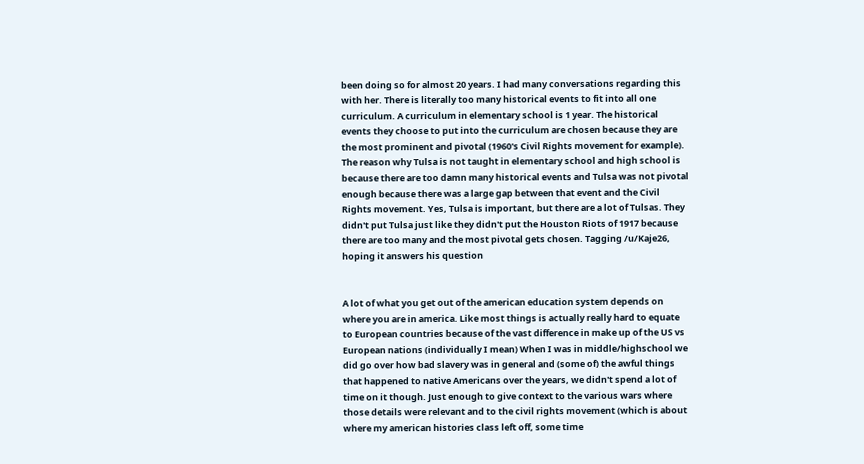been doing so for almost 20 years. I had many conversations regarding this with her. There is literally too many historical events to fit into all one curriculum. A curriculum in elementary school is 1 year. The historical events they choose to put into the curriculum are chosen because they are the most prominent and pivotal (1960's Civil Rights movement for example). The reason why Tulsa is not taught in elementary school and high school is because there are too damn many historical events and Tulsa was not pivotal enough because there was a large gap between that event and the Civil Rights movement. Yes, Tulsa is important, but there are a lot of Tulsas. They didn't put Tulsa just like they didn't put the Houston Riots of 1917 because there are too many and the most pivotal gets chosen. Tagging /u/Kaje26, hoping it answers his question


A lot of what you get out of the american education system depends on where you are in america. Like most things is actually really hard to equate to European countries because of the vast difference in make up of the US vs European nations (individually I mean) When I was in middle/highschool we did go over how bad slavery was in general and (some of) the awful things that happened to native Americans over the years, we didn't spend a lot of time on it though. Just enough to give context to the various wars where those details were relevant and to the civil rights movement (which is about where my american histories class left off, some time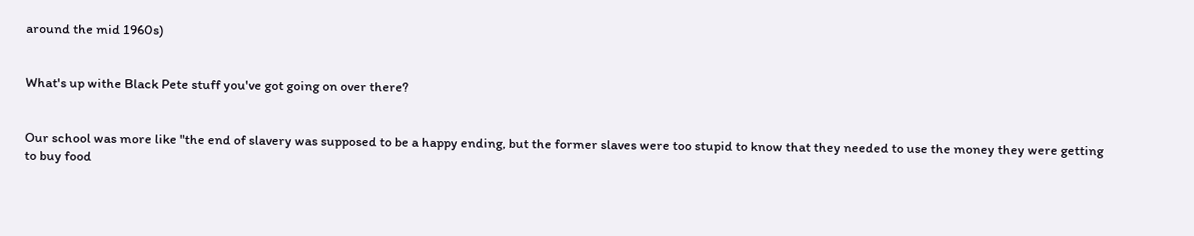around the mid 1960s)


What's up withe Black Pete stuff you've got going on over there?


Our school was more like "the end of slavery was supposed to be a happy ending, but the former slaves were too stupid to know that they needed to use the money they were getting to buy food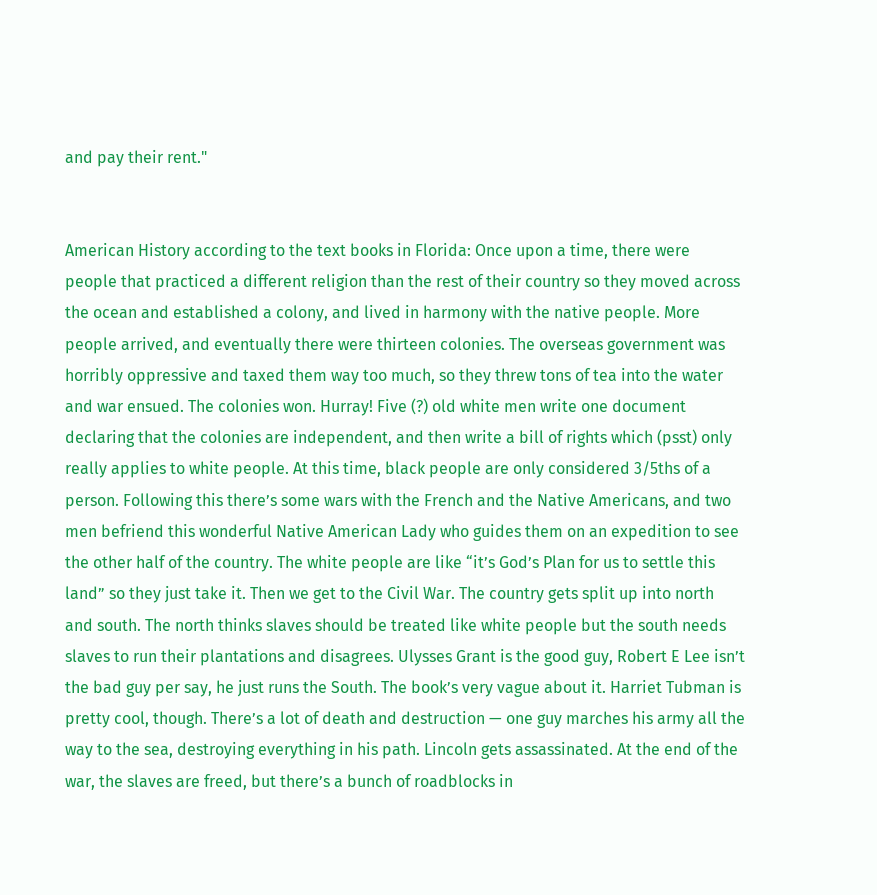and pay their rent."


American History according to the text books in Florida: Once upon a time, there were people that practiced a different religion than the rest of their country so they moved across the ocean and established a colony, and lived in harmony with the native people. More people arrived, and eventually there were thirteen colonies. The overseas government was horribly oppressive and taxed them way too much, so they threw tons of tea into the water and war ensued. The colonies won. Hurray! Five (?) old white men write one document declaring that the colonies are independent, and then write a bill of rights which (psst) only really applies to white people. At this time, black people are only considered 3/5ths of a person. Following this there’s some wars with the French and the Native Americans, and two men befriend this wonderful Native American Lady who guides them on an expedition to see the other half of the country. The white people are like “it’s God’s Plan for us to settle this land” so they just take it. Then we get to the Civil War. The country gets split up into north and south. The north thinks slaves should be treated like white people but the south needs slaves to run their plantations and disagrees. Ulysses Grant is the good guy, Robert E Lee isn’t the bad guy per say, he just runs the South. The book’s very vague about it. Harriet Tubman is pretty cool, though. There’s a lot of death and destruction — one guy marches his army all the way to the sea, destroying everything in his path. Lincoln gets assassinated. At the end of the war, the slaves are freed, but there’s a bunch of roadblocks in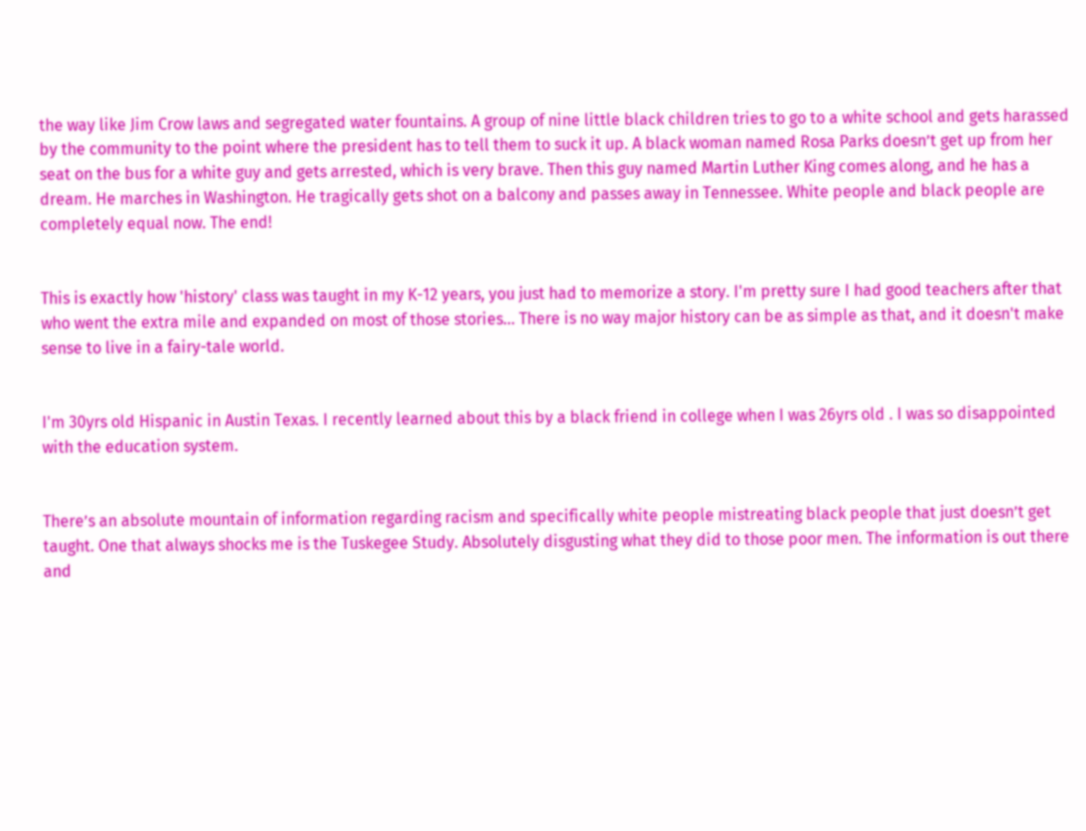the way like Jim Crow laws and segregated water fountains. A group of nine little black children tries to go to a white school and gets harassed by the community to the point where the president has to tell them to suck it up. A black woman named Rosa Parks doesn’t get up from her seat on the bus for a white guy and gets arrested, which is very brave. Then this guy named Martin Luther King comes along, and he has a dream. He marches in Washington. He tragically gets shot on a balcony and passes away in Tennessee. White people and black people are completely equal now. The end!


This is exactly how 'history' class was taught in my K-12 years, you just had to memorize a story. I'm pretty sure I had good teachers after that who went the extra mile and expanded on most of those stories... There is no way major history can be as simple as that, and it doesn't make sense to live in a fairy-tale world.


I'm 30yrs old Hispanic in Austin Texas. I recently learned about this by a black friend in college when I was 26yrs old . I was so disappointed with the education system.


There’s an absolute mountain of information regarding racism and specifically white people mistreating black people that just doesn’t get taught. One that always shocks me is the Tuskegee Study. Absolutely disgusting what they did to those poor men. The information is out there and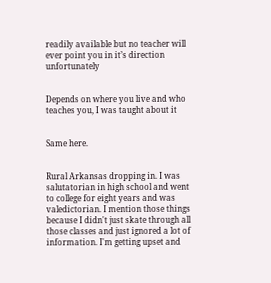readily available but no teacher will ever point you in it’s direction unfortunately


Depends on where you live and who teaches you, I was taught about it


Same here.


Rural Arkansas dropping in. I was salutatorian in high school and went to college for eight years and was valedictorian. I mention those things because I didn't just skate through all those classes and just ignored a lot of information. I'm getting upset and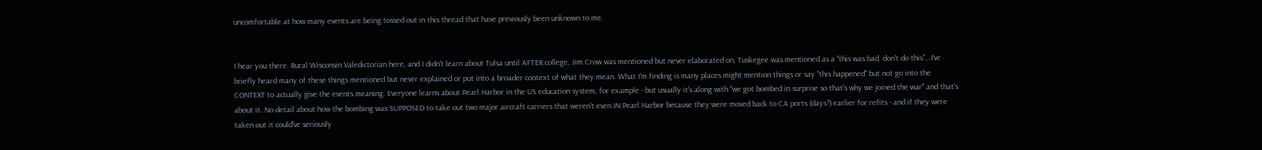uncomfortable at how many events are being tossed out in this thread that have previously been unknown to me.


I hear you there. Rural Wisconsin Valedictorian here, and I didn't learn about Tulsa until AFTER college, Jim Crow was mentioned but never elaborated on, Tuskegee was mentioned as a "this was bad, don't do this"...I've briefly heard many of these things mentioned but never explained or put into a broader context of what they mean. What I'm finding is many places might mention things or say "this happened" but not go into the CONTEXT to actually give the events meaning. Everyone learns about Pearl Harbor in the US education system, for example - but usually it's along with "we got bombed in surprise so that's why we joined the war" and that's about it. No detail about how the bombing was SUPPOSED to take out two major aircraft carriers that weren't even IN Pearl Harbor because they were moved back to CA ports (days?) earlier for refits - and if they were taken out it could've seriously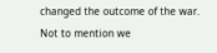changed the outcome of the war. Not to mention we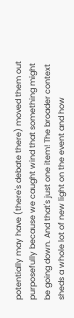potentially may have (there's debate there) moved them out purposefully because we caught wind that something might be going down. And that's just one item! The broader context sheds a whole lot of new light on the event and how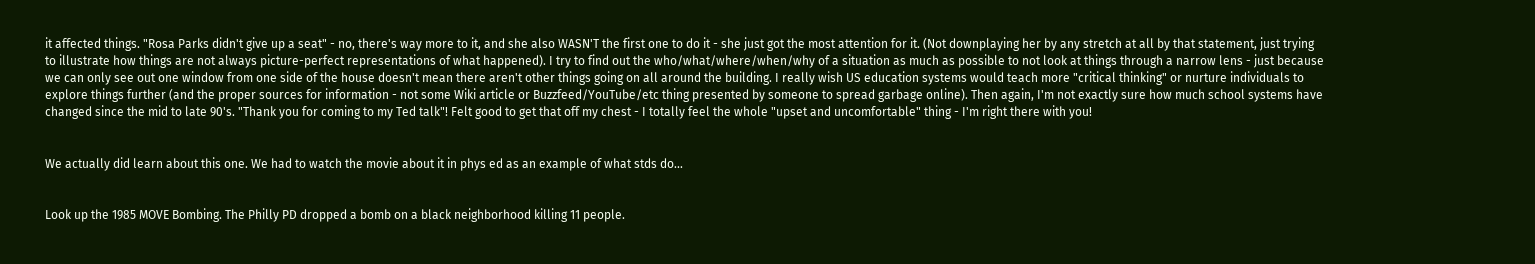it affected things. "Rosa Parks didn't give up a seat" - no, there's way more to it, and she also WASN'T the first one to do it - she just got the most attention for it. (Not downplaying her by any stretch at all by that statement, just trying to illustrate how things are not always picture-perfect representations of what happened). I try to find out the who/what/where/when/why of a situation as much as possible to not look at things through a narrow lens - just because we can only see out one window from one side of the house doesn't mean there aren't other things going on all around the building. I really wish US education systems would teach more "critical thinking" or nurture individuals to explore things further (and the proper sources for information - not some Wiki article or Buzzfeed/YouTube/etc thing presented by someone to spread garbage online). Then again, I'm not exactly sure how much school systems have changed since the mid to late 90's. "Thank you for coming to my Ted talk"! Felt good to get that off my chest - I totally feel the whole "upset and uncomfortable" thing - I'm right there with you!


We actually did learn about this one. We had to watch the movie about it in phys ed as an example of what stds do...


Look up the 1985 MOVE Bombing. The Philly PD dropped a bomb on a black neighborhood killing 11 people.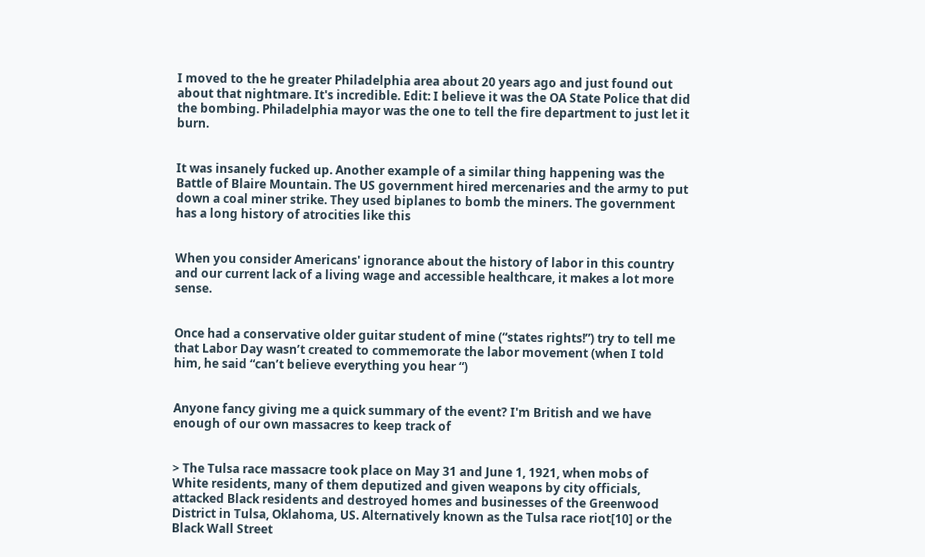I moved to the he greater Philadelphia area about 20 years ago and just found out about that nightmare. It's incredible. Edit: I believe it was the OA State Police that did the bombing. Philadelphia mayor was the one to tell the fire department to just let it burn.


It was insanely fucked up. Another example of a similar thing happening was the Battle of Blaire Mountain. The US government hired mercenaries and the army to put down a coal miner strike. They used biplanes to bomb the miners. The government has a long history of atrocities like this


When you consider Americans' ignorance about the history of labor in this country and our current lack of a living wage and accessible healthcare, it makes a lot more sense.


Once had a conservative older guitar student of mine (“states rights!”) try to tell me that Labor Day wasn’t created to commemorate the labor movement (when I told him, he said “can’t believe everything you hear “)


Anyone fancy giving me a quick summary of the event? I'm British and we have enough of our own massacres to keep track of


> The Tulsa race massacre took place on May 31 and June 1, 1921, when mobs of White residents, many of them deputized and given weapons by city officials, attacked Black residents and destroyed homes and businesses of the Greenwood District in Tulsa, Oklahoma, US. Alternatively known as the Tulsa race riot[10] or the Black Wall Street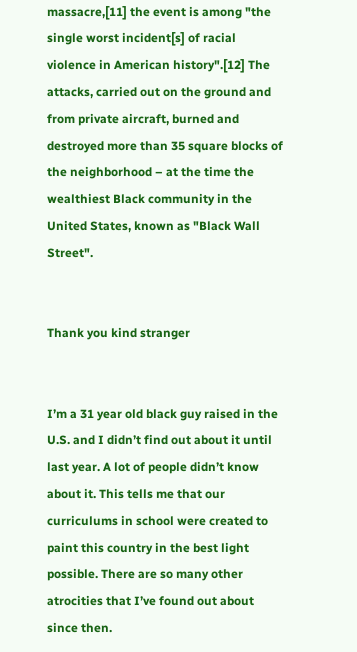massacre,[11] the event is among "the single worst incident[s] of racial violence in American history".[12] The attacks, carried out on the ground and from private aircraft, burned and destroyed more than 35 square blocks of the neighborhood – at the time the wealthiest Black community in the United States, known as "Black Wall Street".


Thank you kind stranger


I’m a 31 year old black guy raised in the U.S. and I didn’t find out about it until last year. A lot of people didn’t know about it. This tells me that our curriculums in school were created to paint this country in the best light possible. There are so many other atrocities that I’ve found out about since then.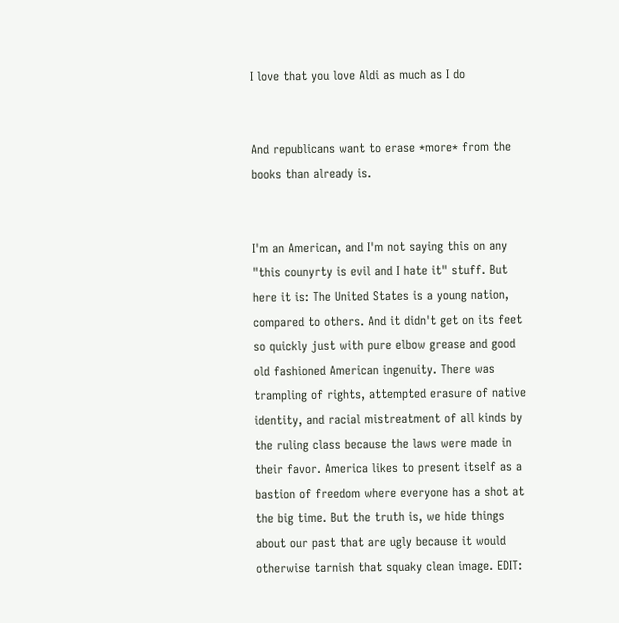I love that you love Aldi as much as I do


And republicans want to erase *more* from the books than already is.


I'm an American, and I'm not saying this on any "this counyrty is evil and I hate it" stuff. But here it is: The United States is a young nation, compared to others. And it didn't get on its feet so quickly just with pure elbow grease and good old fashioned American ingenuity. There was trampling of rights, attempted erasure of native identity, and racial mistreatment of all kinds by the ruling class because the laws were made in their favor. America likes to present itself as a bastion of freedom where everyone has a shot at the big time. But the truth is, we hide things about our past that are ugly because it would otherwise tarnish that squaky clean image. EDIT: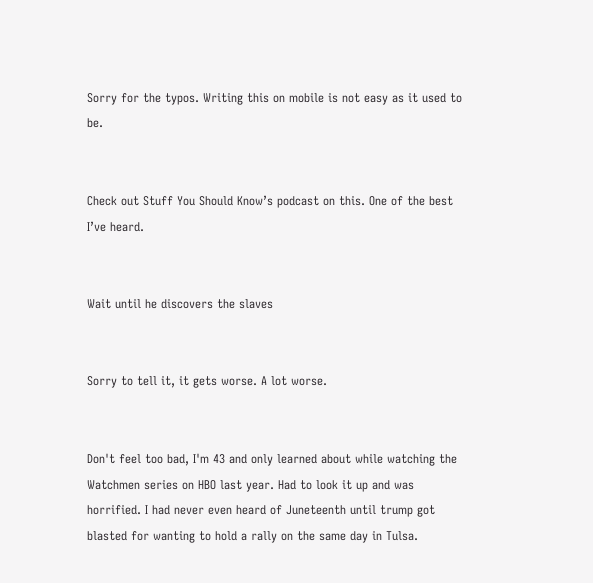Sorry for the typos. Writing this on mobile is not easy as it used to be.


Check out Stuff You Should Know’s podcast on this. One of the best I’ve heard.


Wait until he discovers the slaves


Sorry to tell it, it gets worse. A lot worse.


Don't feel too bad, I'm 43 and only learned about while watching the Watchmen series on HBO last year. Had to look it up and was horrified. I had never even heard of Juneteenth until trump got blasted for wanting to hold a rally on the same day in Tulsa.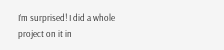I’m surprised! I did a whole project on it in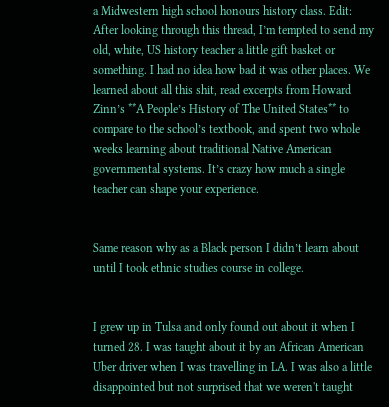a Midwestern high school honours history class. Edit: After looking through this thread, I’m tempted to send my old, white, US history teacher a little gift basket or something. I had no idea how bad it was other places. We learned about all this shit, read excerpts from Howard Zinn’s **A People’s History of The United States** to compare to the school’s textbook, and spent two whole weeks learning about traditional Native American governmental systems. It’s crazy how much a single teacher can shape your experience.


Same reason why as a Black person I didn’t learn about until I took ethnic studies course in college.


I grew up in Tulsa and only found out about it when I turned 28. I was taught about it by an African American Uber driver when I was travelling in LA. I was also a little disappointed but not surprised that we weren't taught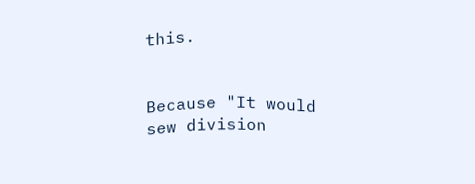this.


Because "It would sew division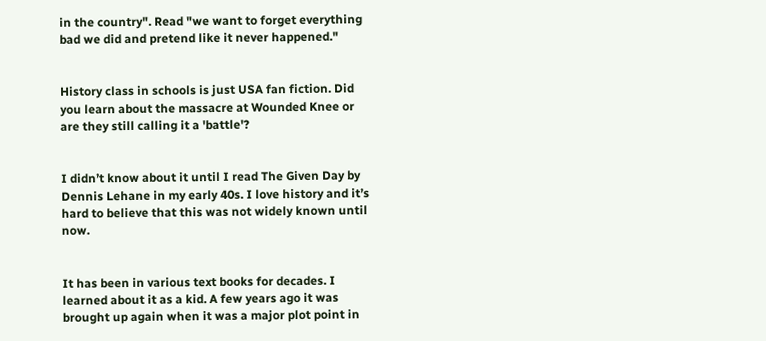in the country". Read "we want to forget everything bad we did and pretend like it never happened."


History class in schools is just USA fan fiction. Did you learn about the massacre at Wounded Knee or are they still calling it a 'battle'?


I didn’t know about it until I read The Given Day by Dennis Lehane in my early 40s. I love history and it’s hard to believe that this was not widely known until now.


It has been in various text books for decades. I learned about it as a kid. A few years ago it was brought up again when it was a major plot point in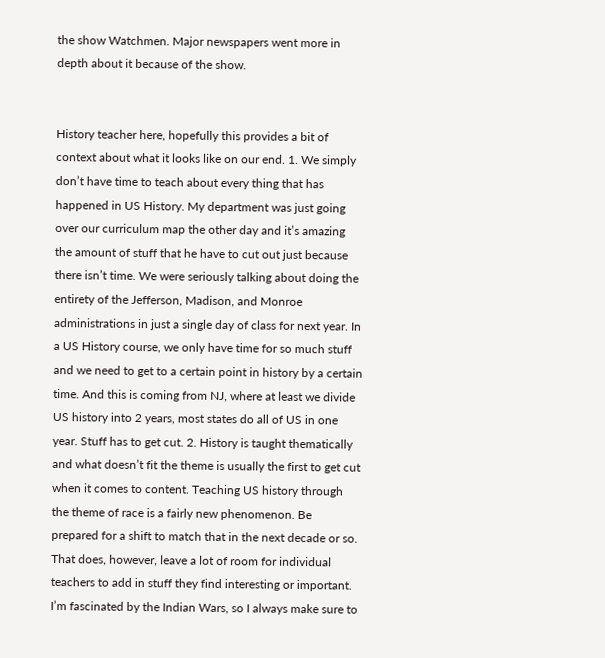the show Watchmen. Major newspapers went more in depth about it because of the show.


History teacher here, hopefully this provides a bit of context about what it looks like on our end. 1. We simply don’t have time to teach about every thing that has happened in US History. My department was just going over our curriculum map the other day and it’s amazing the amount of stuff that he have to cut out just because there isn’t time. We were seriously talking about doing the entirety of the Jefferson, Madison, and Monroe administrations in just a single day of class for next year. In a US History course, we only have time for so much stuff and we need to get to a certain point in history by a certain time. And this is coming from NJ, where at least we divide US history into 2 years, most states do all of US in one year. Stuff has to get cut. 2. History is taught thematically and what doesn’t fit the theme is usually the first to get cut when it comes to content. Teaching US history through the theme of race is a fairly new phenomenon. Be prepared for a shift to match that in the next decade or so. That does, however, leave a lot of room for individual teachers to add in stuff they find interesting or important. I’m fascinated by the Indian Wars, so I always make sure to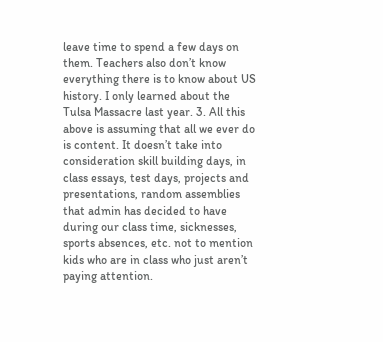leave time to spend a few days on them. Teachers also don’t know everything there is to know about US history. I only learned about the Tulsa Massacre last year. 3. All this above is assuming that all we ever do is content. It doesn’t take into consideration skill building days, in class essays, test days, projects and presentations, random assemblies that admin has decided to have during our class time, sicknesses, sports absences, etc. not to mention kids who are in class who just aren’t paying attention.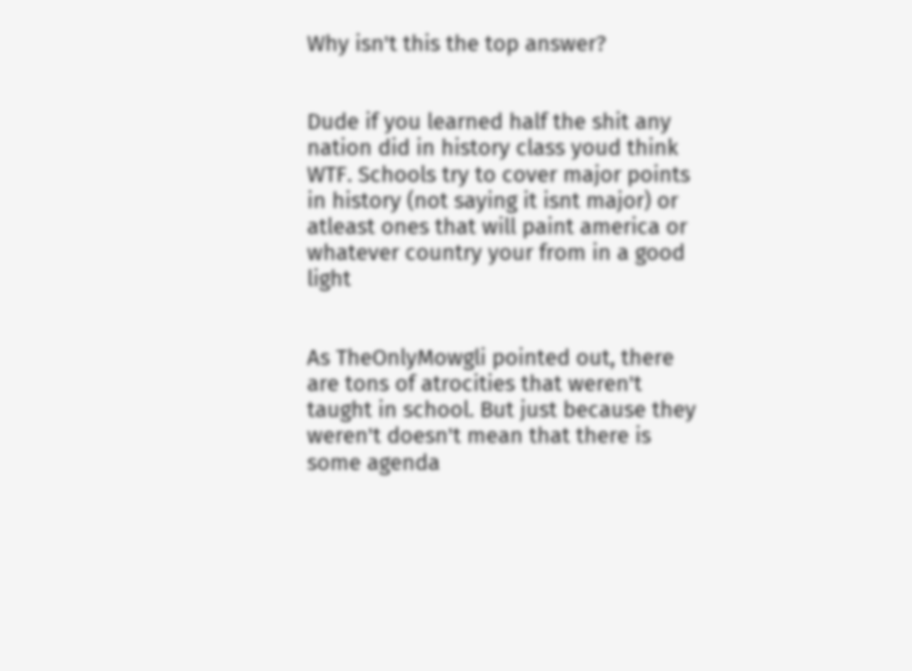Why isn't this the top answer?


Dude if you learned half the shit any nation did in history class youd think WTF. Schools try to cover major points in history (not saying it isnt major) or atleast ones that will paint america or whatever country your from in a good light


As TheOnlyMowgli pointed out, there are tons of atrocities that weren't taught in school. But just because they weren't doesn't mean that there is some agenda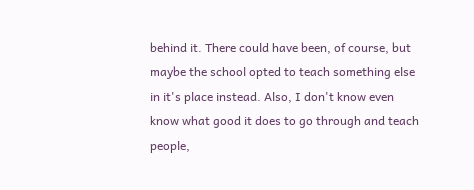behind it. There could have been, of course, but maybe the school opted to teach something else in it's place instead. Also, I don't know even know what good it does to go through and teach people,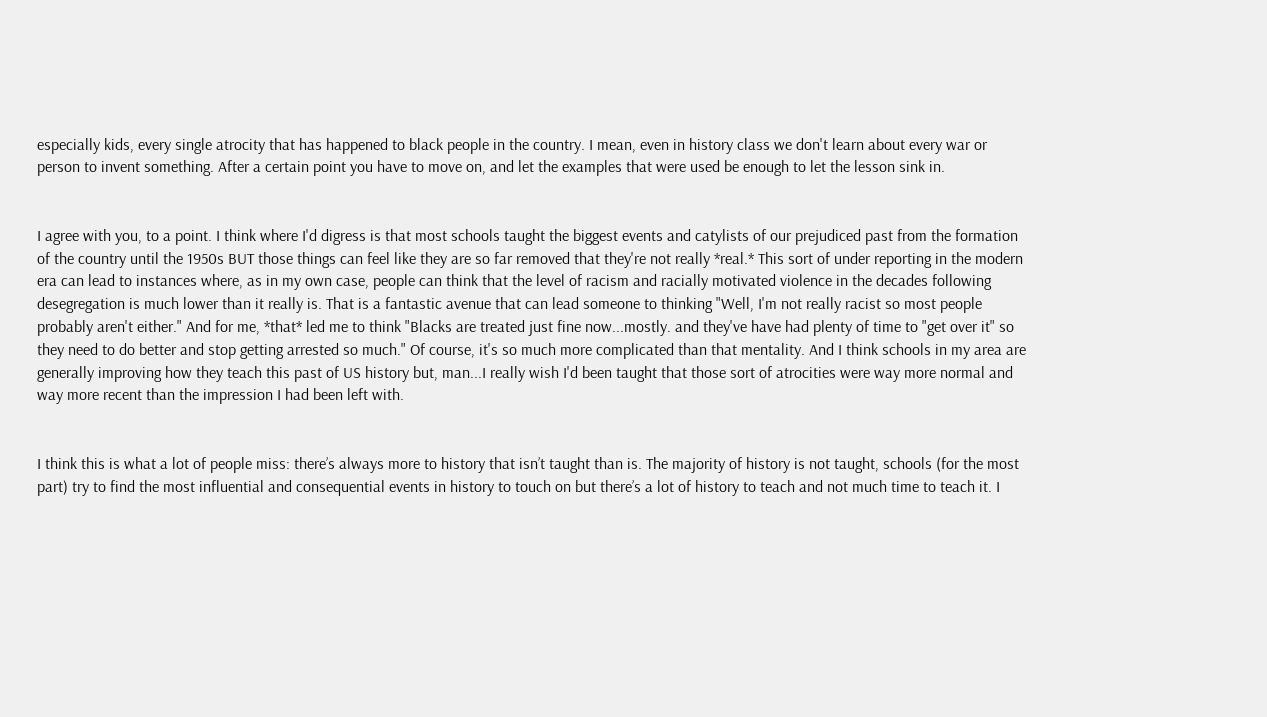especially kids, every single atrocity that has happened to black people in the country. I mean, even in history class we don't learn about every war or person to invent something. After a certain point you have to move on, and let the examples that were used be enough to let the lesson sink in.


I agree with you, to a point. I think where I'd digress is that most schools taught the biggest events and catylists of our prejudiced past from the formation of the country until the 1950s BUT those things can feel like they are so far removed that they're not really *real.* This sort of under reporting in the modern era can lead to instances where, as in my own case, people can think that the level of racism and racially motivated violence in the decades following desegregation is much lower than it really is. That is a fantastic avenue that can lead someone to thinking "Well, I'm not really racist so most people probably aren't either." And for me, *that* led me to think "Blacks are treated just fine now...mostly. and they've have had plenty of time to "get over it" so they need to do better and stop getting arrested so much." Of course, it's so much more complicated than that mentality. And I think schools in my area are generally improving how they teach this past of US history but, man...I really wish I'd been taught that those sort of atrocities were way more normal and way more recent than the impression I had been left with.


I think this is what a lot of people miss: there’s always more to history that isn’t taught than is. The majority of history is not taught, schools (for the most part) try to find the most influential and consequential events in history to touch on but there’s a lot of history to teach and not much time to teach it. I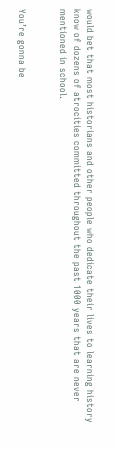would bet that most historians and other people who dedicate their lives to learning history know of dozens of atrocities committed throughout the past 1000 years that are never mentioned in school.


You’re gonna be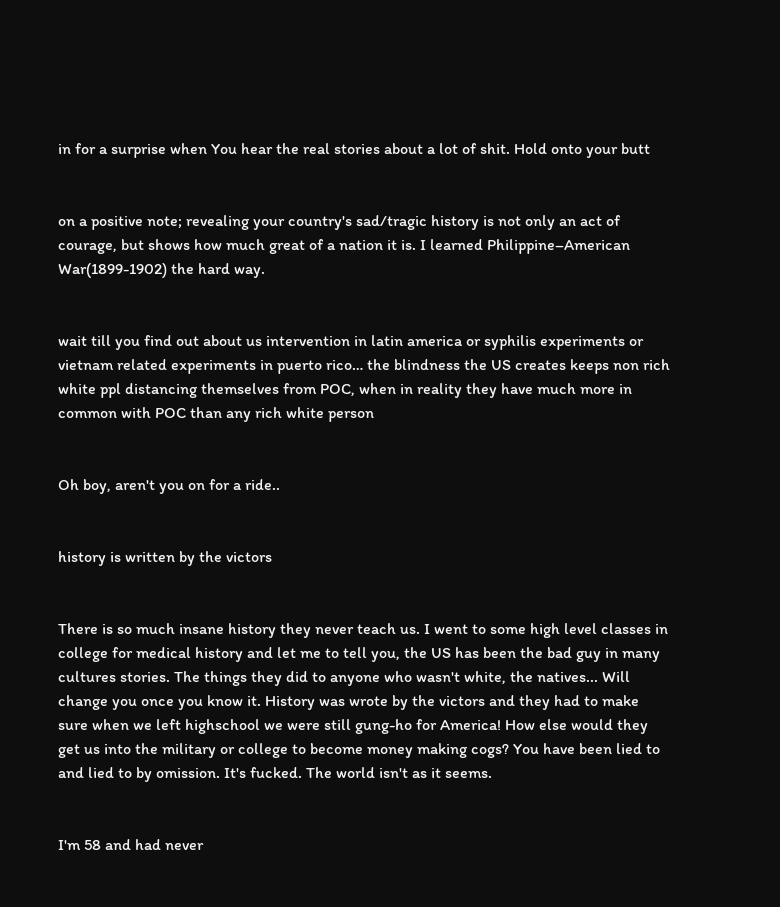in for a surprise when You hear the real stories about a lot of shit. Hold onto your butt


on a positive note; revealing your country's sad/tragic history is not only an act of courage, but shows how much great of a nation it is. I learned Philippine–American War(1899-1902) the hard way.


wait till you find out about us intervention in latin america or syphilis experiments or vietnam related experiments in puerto rico… the blindness the US creates keeps non rich white ppl distancing themselves from POC, when in reality they have much more in common with POC than any rich white person


Oh boy, aren't you on for a ride..


history is written by the victors


There is so much insane history they never teach us. I went to some high level classes in college for medical history and let me to tell you, the US has been the bad guy in many cultures stories. The things they did to anyone who wasn't white, the natives... Will change you once you know it. History was wrote by the victors and they had to make sure when we left highschool we were still gung-ho for America! How else would they get us into the military or college to become money making cogs? You have been lied to and lied to by omission. It's fucked. The world isn't as it seems.


I'm 58 and had never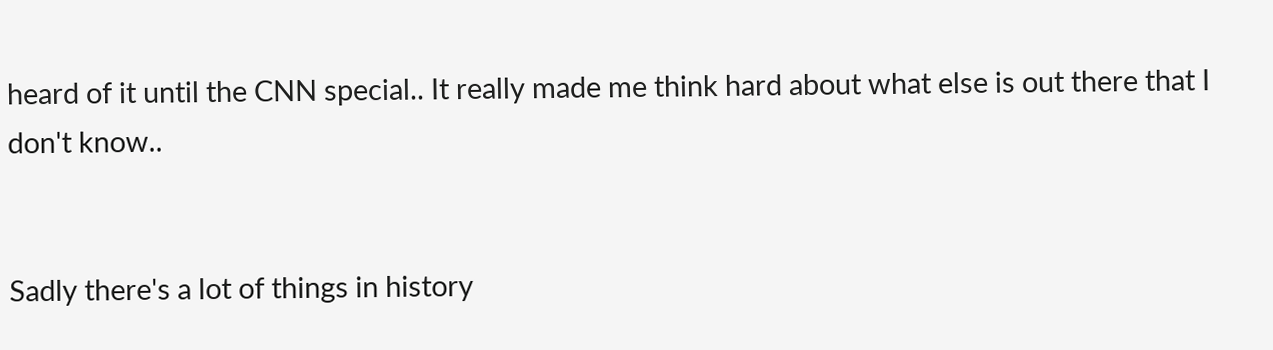heard of it until the CNN special.. It really made me think hard about what else is out there that I don't know..


Sadly there's a lot of things in history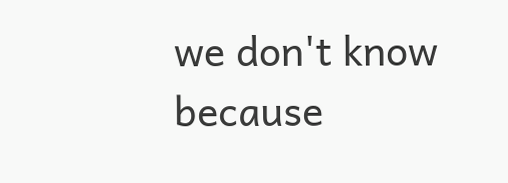we don't know because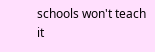schools won't teach it